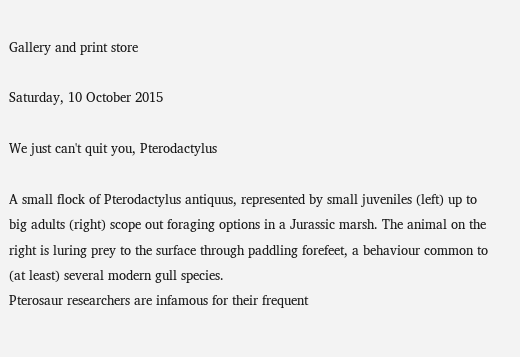Gallery and print store

Saturday, 10 October 2015

We just can't quit you, Pterodactylus

A small flock of Pterodactylus antiquus, represented by small juveniles (left) up to big adults (right) scope out foraging options in a Jurassic marsh. The animal on the right is luring prey to the surface through paddling forefeet, a behaviour common to (at least) several modern gull species.
Pterosaur researchers are infamous for their frequent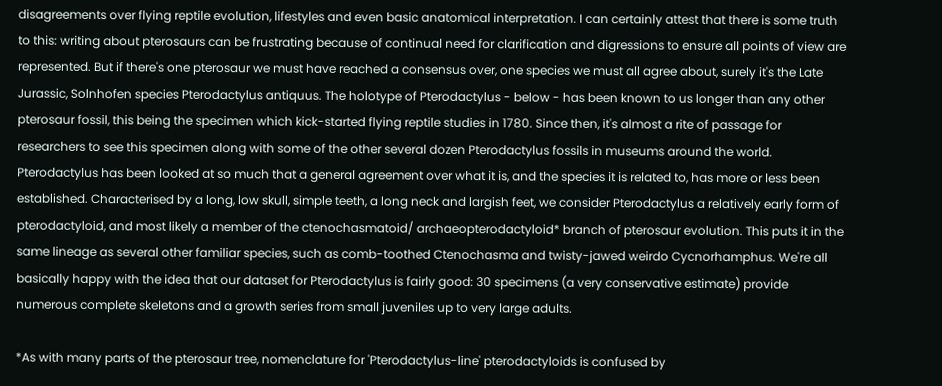disagreements over flying reptile evolution, lifestyles and even basic anatomical interpretation. I can certainly attest that there is some truth to this: writing about pterosaurs can be frustrating because of continual need for clarification and digressions to ensure all points of view are represented. But if there's one pterosaur we must have reached a consensus over, one species we must all agree about, surely it's the Late Jurassic, Solnhofen species Pterodactylus antiquus. The holotype of Pterodactylus - below - has been known to us longer than any other pterosaur fossil, this being the specimen which kick-started flying reptile studies in 1780. Since then, it's almost a rite of passage for researchers to see this specimen along with some of the other several dozen Pterodactylus fossils in museums around the world. Pterodactylus has been looked at so much that a general agreement over what it is, and the species it is related to, has more or less been established. Characterised by a long, low skull, simple teeth, a long neck and largish feet, we consider Pterodactylus a relatively early form of pterodactyloid, and most likely a member of the ctenochasmatoid/ archaeopterodactyloid* branch of pterosaur evolution. This puts it in the same lineage as several other familiar species, such as comb-toothed Ctenochasma and twisty-jawed weirdo Cycnorhamphus. We're all basically happy with the idea that our dataset for Pterodactylus is fairly good: 30 specimens (a very conservative estimate) provide numerous complete skeletons and a growth series from small juveniles up to very large adults.

*As with many parts of the pterosaur tree, nomenclature for 'Pterodactylus-line' pterodactyloids is confused by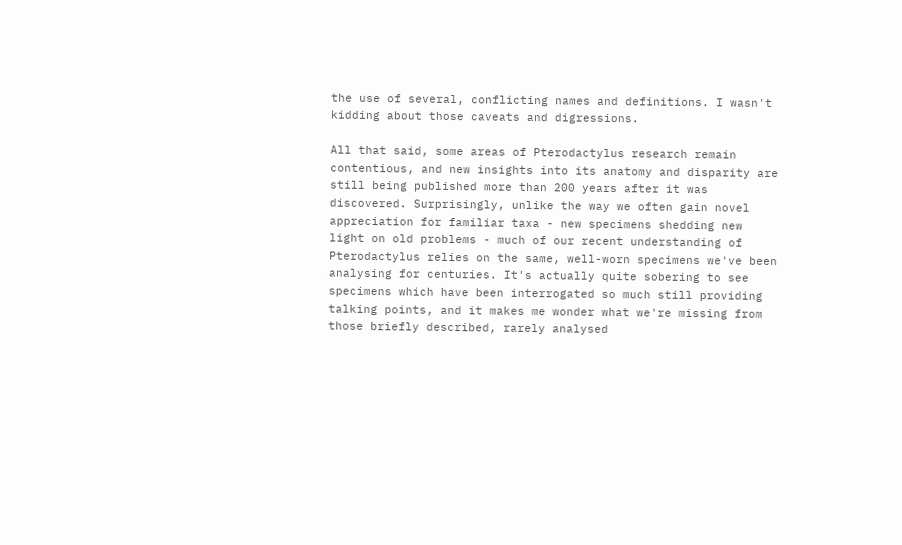the use of several, conflicting names and definitions. I wasn't kidding about those caveats and digressions.

All that said, some areas of Pterodactylus research remain contentious, and new insights into its anatomy and disparity are still being published more than 200 years after it was discovered. Surprisingly, unlike the way we often gain novel appreciation for familiar taxa - new specimens shedding new light on old problems - much of our recent understanding of Pterodactylus relies on the same, well-worn specimens we've been analysing for centuries. It's actually quite sobering to see specimens which have been interrogated so much still providing talking points, and it makes me wonder what we're missing from those briefly described, rarely analysed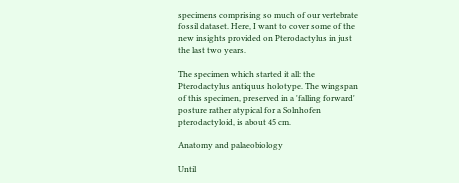specimens comprising so much of our vertebrate fossil dataset. Here, I want to cover some of the new insights provided on Pterodactylus in just the last two years.

The specimen which started it all: the Pterodactylus antiquus holotype. The wingspan of this specimen, preserved in a 'falling forward' posture rather atypical for a Solnhofen pterodactyloid, is about 45 cm.

Anatomy and palaeobiology

Until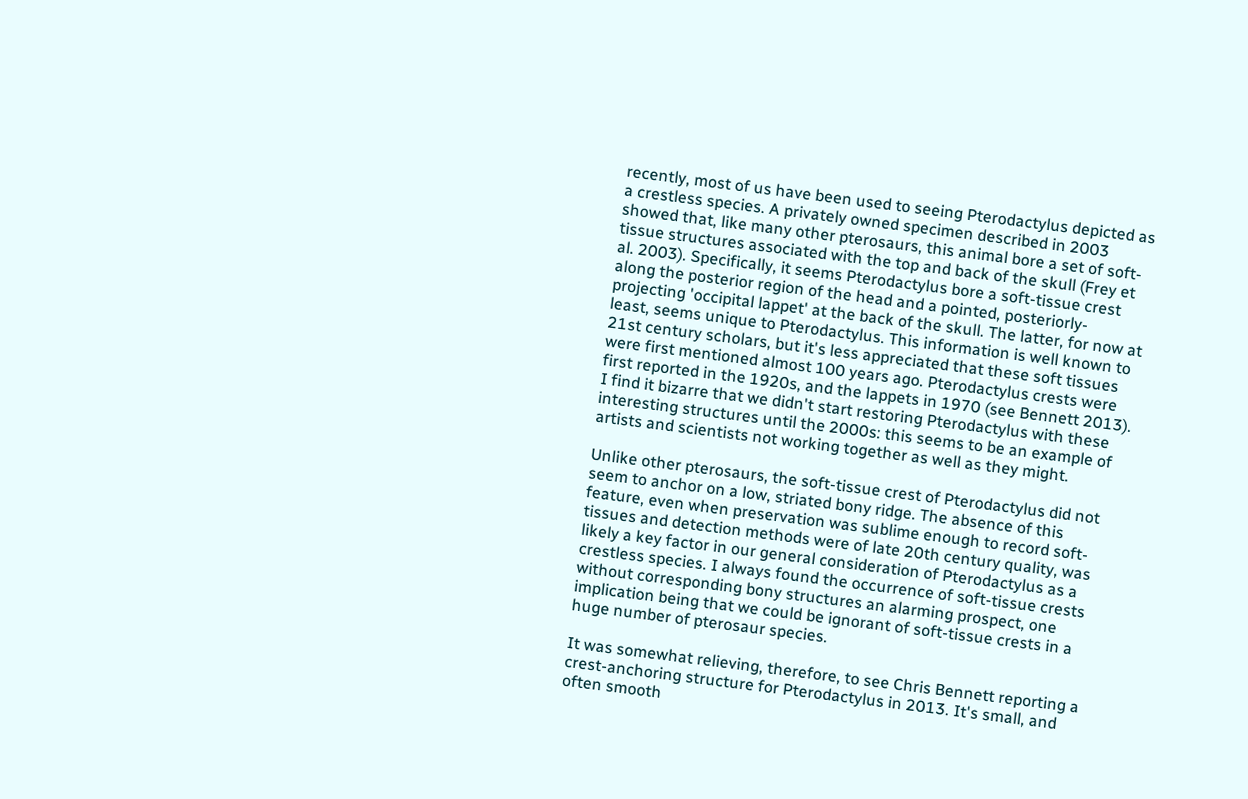recently, most of us have been used to seeing Pterodactylus depicted as a crestless species. A privately owned specimen described in 2003 showed that, like many other pterosaurs, this animal bore a set of soft-tissue structures associated with the top and back of the skull (Frey et al. 2003). Specifically, it seems Pterodactylus bore a soft-tissue crest along the posterior region of the head and a pointed, posteriorly-projecting 'occipital lappet' at the back of the skull. The latter, for now at least, seems unique to Pterodactylus. This information is well known to 21st century scholars, but it's less appreciated that these soft tissues were first mentioned almost 100 years ago. Pterodactylus crests were first reported in the 1920s, and the lappets in 1970 (see Bennett 2013). I find it bizarre that we didn't start restoring Pterodactylus with these interesting structures until the 2000s: this seems to be an example of artists and scientists not working together as well as they might.

Unlike other pterosaurs, the soft-tissue crest of Pterodactylus did not seem to anchor on a low, striated bony ridge. The absence of this feature, even when preservation was sublime enough to record soft-tissues and detection methods were of late 20th century quality, was likely a key factor in our general consideration of Pterodactylus as a crestless species. I always found the occurrence of soft-tissue crests without corresponding bony structures an alarming prospect, one implication being that we could be ignorant of soft-tissue crests in a huge number of pterosaur species.

It was somewhat relieving, therefore, to see Chris Bennett reporting a crest-anchoring structure for Pterodactylus in 2013. It's small, and often smooth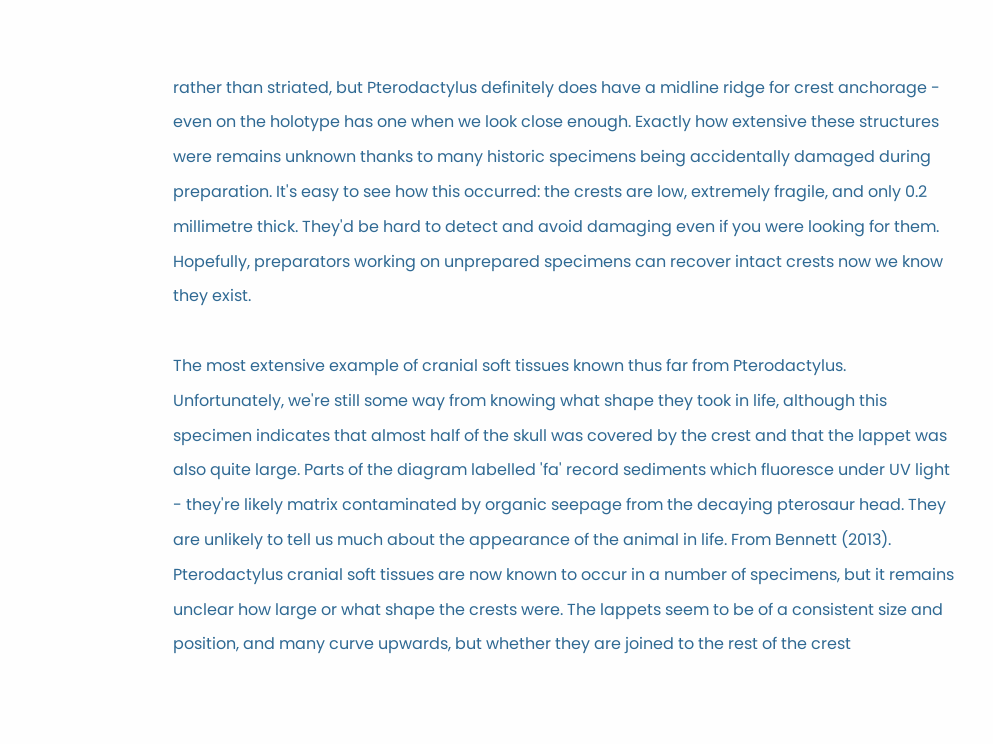rather than striated, but Pterodactylus definitely does have a midline ridge for crest anchorage - even on the holotype has one when we look close enough. Exactly how extensive these structures were remains unknown thanks to many historic specimens being accidentally damaged during preparation. It's easy to see how this occurred: the crests are low, extremely fragile, and only 0.2 millimetre thick. They'd be hard to detect and avoid damaging even if you were looking for them. Hopefully, preparators working on unprepared specimens can recover intact crests now we know they exist.

The most extensive example of cranial soft tissues known thus far from Pterodactylus. Unfortunately, we're still some way from knowing what shape they took in life, although this specimen indicates that almost half of the skull was covered by the crest and that the lappet was also quite large. Parts of the diagram labelled 'fa' record sediments which fluoresce under UV light - they're likely matrix contaminated by organic seepage from the decaying pterosaur head. They are unlikely to tell us much about the appearance of the animal in life. From Bennett (2013).
Pterodactylus cranial soft tissues are now known to occur in a number of specimens, but it remains unclear how large or what shape the crests were. The lappets seem to be of a consistent size and position, and many curve upwards, but whether they are joined to the rest of the crest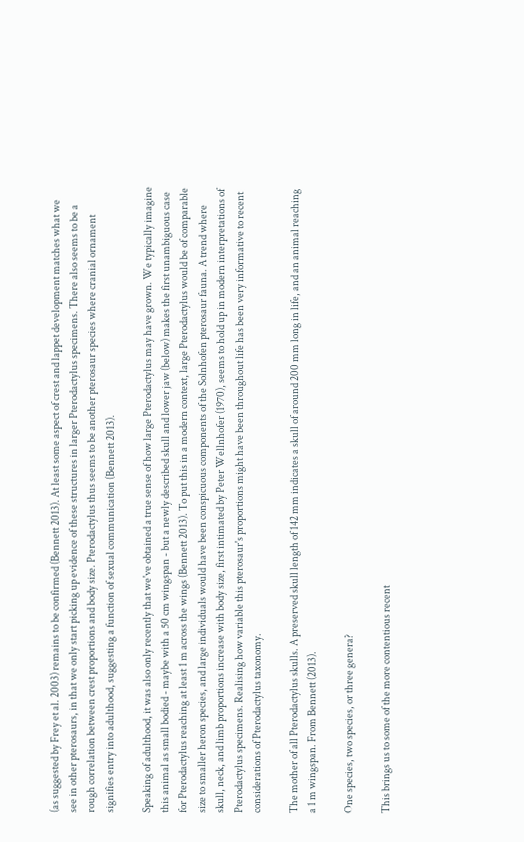(as suggested by Frey et al. 2003) remains to be confirmed (Bennett 2013). At least some aspect of crest and lappet development matches what we see in other pterosaurs, in that we only start picking up evidence of these structures in larger Pterodactylus specimens. There also seems to be a rough correlation between crest proportions and body size. Pterodactylus thus seems to be another pterosaur species where cranial ornament signifies entry into adulthood, suggesting a function of sexual communication (Bennett 2013).

Speaking of adulthood, it was also only recently that we've obtained a true sense of how large Pterodactylus may have grown. We typically imagine this animal as small bodied - maybe with a 50 cm wingspan - but a newly described skull and lower jaw (below) makes the first unambiguous case for Pterodactylus reaching at least 1 m across the wings (Bennett 2013). To put this in a modern context, large Pterodactylus would be of comparable size to smaller heron species, and large individuals would have been conspicuous components of the Solnhofen pterosaur fauna. A trend where skull, neck, and limb proportions increase with body size, first intimated by Peter Wellnhofer (1970), seems to hold up in modern interpretations of Pterodactylus specimens. Realising how variable this pterosaur's proportions might have been throughout life has been very informative to recent considerations of Pterodactylus taxonomy.

The mother of all Pterodactylus skulls. A preserved skull length of 142 mm indicates a skull of around 200 mm long in life, and an animal reaching a 1 m wingspan. From Bennett (2013).

One species, two species, or three genera?

This brings us to some of the more contentious recent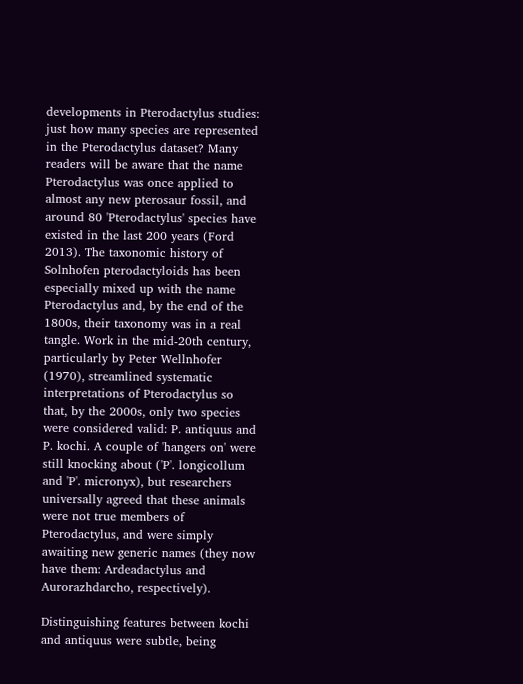developments in Pterodactylus studies: just how many species are represented in the Pterodactylus dataset? Many readers will be aware that the name Pterodactylus was once applied to almost any new pterosaur fossil, and around 80 'Pterodactylus' species have existed in the last 200 years (Ford 2013). The taxonomic history of Solnhofen pterodactyloids has been especially mixed up with the name Pterodactylus and, by the end of the 1800s, their taxonomy was in a real tangle. Work in the mid-20th century, particularly by Peter Wellnhofer (1970), streamlined systematic interpretations of Pterodactylus so that, by the 2000s, only two species were considered valid: P. antiquus and P. kochi. A couple of 'hangers on' were still knocking about ('P'. longicollum and 'P'. micronyx), but researchers universally agreed that these animals were not true members of Pterodactylus, and were simply awaiting new generic names (they now have them: Ardeadactylus and Aurorazhdarcho, respectively).

Distinguishing features between kochi and antiquus were subtle, being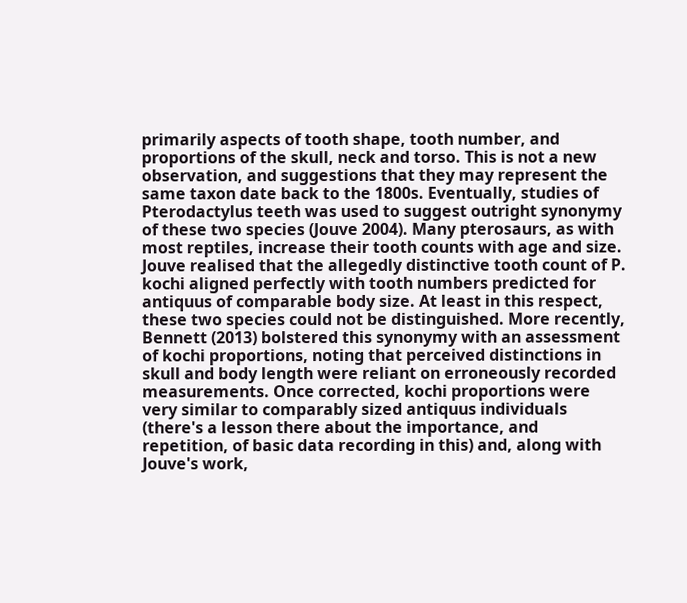primarily aspects of tooth shape, tooth number, and proportions of the skull, neck and torso. This is not a new observation, and suggestions that they may represent the same taxon date back to the 1800s. Eventually, studies of Pterodactylus teeth was used to suggest outright synonymy of these two species (Jouve 2004). Many pterosaurs, as with most reptiles, increase their tooth counts with age and size. Jouve realised that the allegedly distinctive tooth count of P. kochi aligned perfectly with tooth numbers predicted for antiquus of comparable body size. At least in this respect, these two species could not be distinguished. More recently, Bennett (2013) bolstered this synonymy with an assessment of kochi proportions, noting that perceived distinctions in skull and body length were reliant on erroneously recorded measurements. Once corrected, kochi proportions were very similar to comparably sized antiquus individuals (there's a lesson there about the importance, and repetition, of basic data recording in this) and, along with Jouve's work,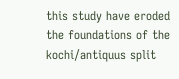this study have eroded the foundations of the kochi/antiquus split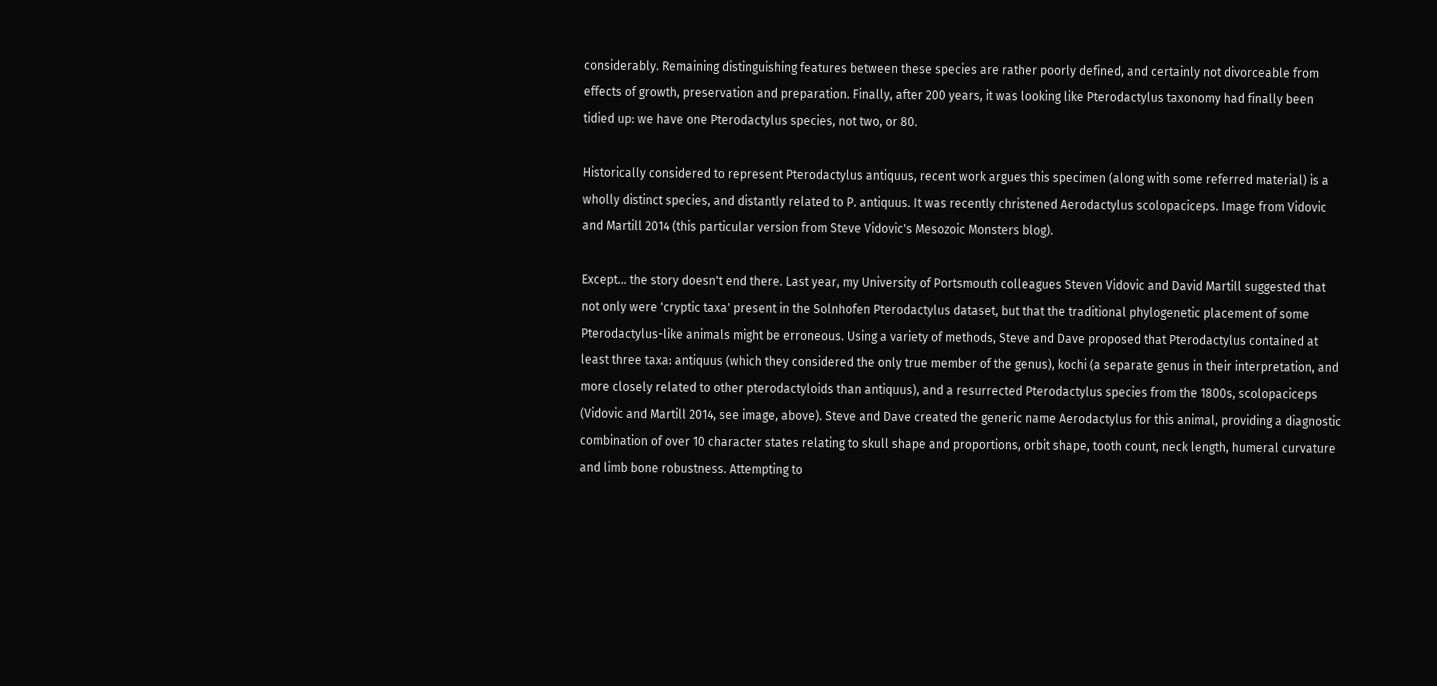considerably. Remaining distinguishing features between these species are rather poorly defined, and certainly not divorceable from effects of growth, preservation and preparation. Finally, after 200 years, it was looking like Pterodactylus taxonomy had finally been tidied up: we have one Pterodactylus species, not two, or 80.

Historically considered to represent Pterodactylus antiquus, recent work argues this specimen (along with some referred material) is a wholly distinct species, and distantly related to P. antiquus. It was recently christened Aerodactylus scolopaciceps. Image from Vidovic and Martill 2014 (this particular version from Steve Vidovic's Mesozoic Monsters blog).

Except... the story doesn't end there. Last year, my University of Portsmouth colleagues Steven Vidovic and David Martill suggested that not only were 'cryptic taxa' present in the Solnhofen Pterodactylus dataset, but that the traditional phylogenetic placement of some Pterodactylus-like animals might be erroneous. Using a variety of methods, Steve and Dave proposed that Pterodactylus contained at least three taxa: antiquus (which they considered the only true member of the genus), kochi (a separate genus in their interpretation, and more closely related to other pterodactyloids than antiquus), and a resurrected Pterodactylus species from the 1800s, scolopaciceps (Vidovic and Martill 2014, see image, above). Steve and Dave created the generic name Aerodactylus for this animal, providing a diagnostic combination of over 10 character states relating to skull shape and proportions, orbit shape, tooth count, neck length, humeral curvature and limb bone robustness. Attempting to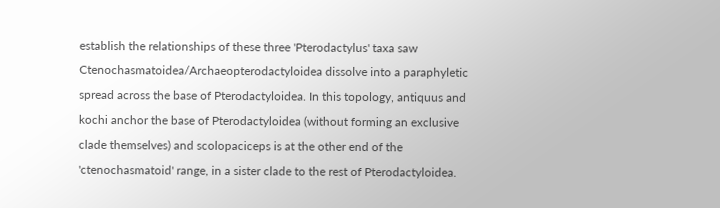establish the relationships of these three 'Pterodactylus' taxa saw Ctenochasmatoidea/Archaeopterodactyloidea dissolve into a paraphyletic spread across the base of Pterodactyloidea. In this topology, antiquus and kochi anchor the base of Pterodactyloidea (without forming an exclusive clade themselves) and scolopaciceps is at the other end of the 'ctenochasmatoid' range, in a sister clade to the rest of Pterodactyloidea.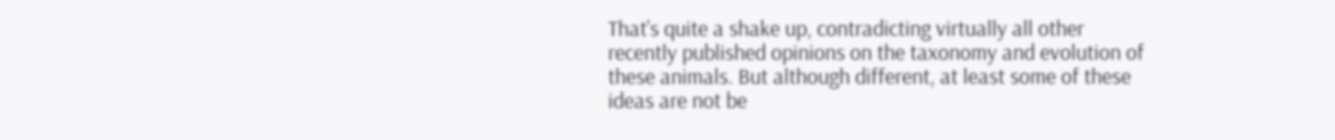That's quite a shake up, contradicting virtually all other recently published opinions on the taxonomy and evolution of these animals. But although different, at least some of these ideas are not be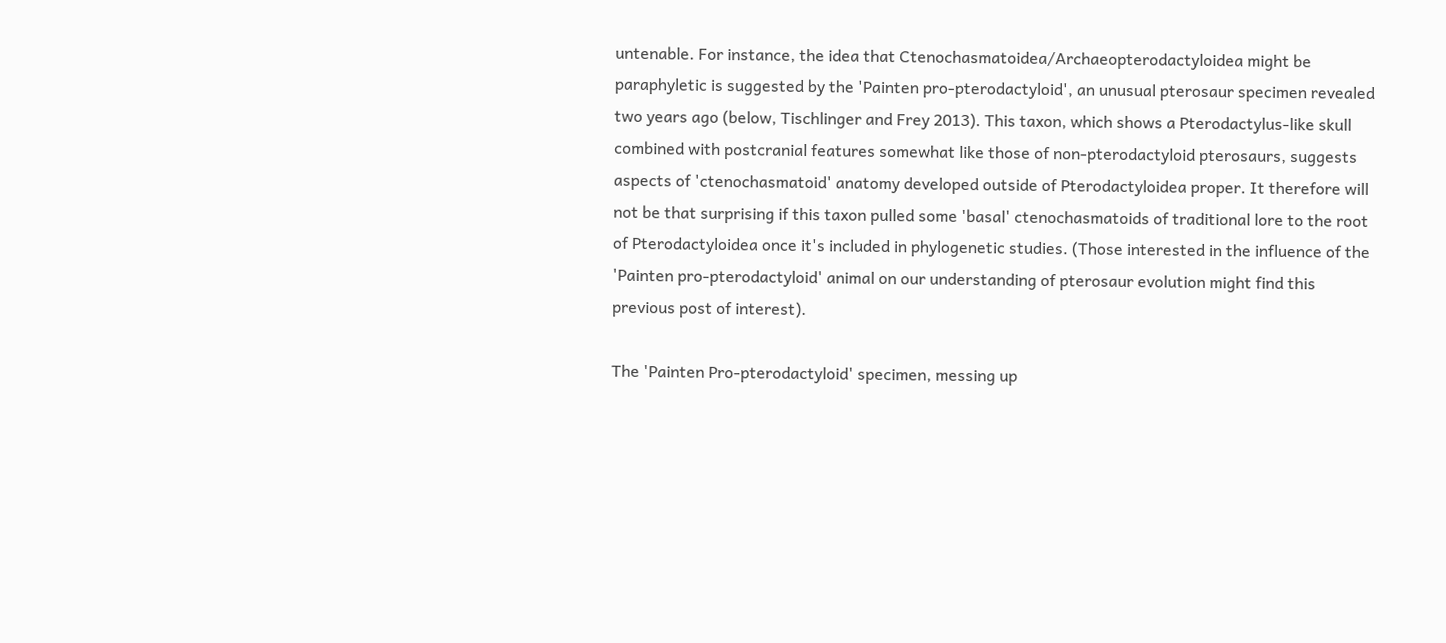untenable. For instance, the idea that Ctenochasmatoidea/Archaeopterodactyloidea might be paraphyletic is suggested by the 'Painten pro-pterodactyloid', an unusual pterosaur specimen revealed two years ago (below, Tischlinger and Frey 2013). This taxon, which shows a Pterodactylus-like skull combined with postcranial features somewhat like those of non-pterodactyloid pterosaurs, suggests aspects of 'ctenochasmatoid' anatomy developed outside of Pterodactyloidea proper. It therefore will not be that surprising if this taxon pulled some 'basal' ctenochasmatoids of traditional lore to the root of Pterodactyloidea once it's included in phylogenetic studies. (Those interested in the influence of the 'Painten pro-pterodactyloid' animal on our understanding of pterosaur evolution might find this previous post of interest).

The 'Painten Pro-pterodactyloid' specimen, messing up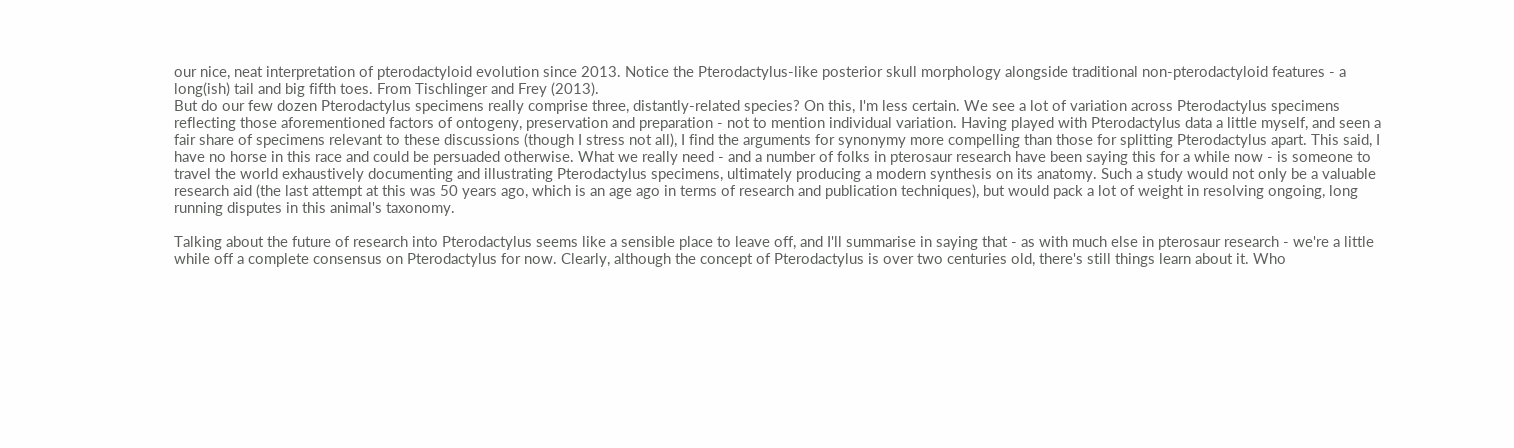our nice, neat interpretation of pterodactyloid evolution since 2013. Notice the Pterodactylus-like posterior skull morphology alongside traditional non-pterodactyloid features - a long(ish) tail and big fifth toes. From Tischlinger and Frey (2013).
But do our few dozen Pterodactylus specimens really comprise three, distantly-related species? On this, I'm less certain. We see a lot of variation across Pterodactylus specimens reflecting those aforementioned factors of ontogeny, preservation and preparation - not to mention individual variation. Having played with Pterodactylus data a little myself, and seen a fair share of specimens relevant to these discussions (though I stress not all), I find the arguments for synonymy more compelling than those for splitting Pterodactylus apart. This said, I have no horse in this race and could be persuaded otherwise. What we really need - and a number of folks in pterosaur research have been saying this for a while now - is someone to travel the world exhaustively documenting and illustrating Pterodactylus specimens, ultimately producing a modern synthesis on its anatomy. Such a study would not only be a valuable research aid (the last attempt at this was 50 years ago, which is an age ago in terms of research and publication techniques), but would pack a lot of weight in resolving ongoing, long running disputes in this animal's taxonomy.

Talking about the future of research into Pterodactylus seems like a sensible place to leave off, and I'll summarise in saying that - as with much else in pterosaur research - we're a little while off a complete consensus on Pterodactylus for now. Clearly, although the concept of Pterodactylus is over two centuries old, there's still things learn about it. Who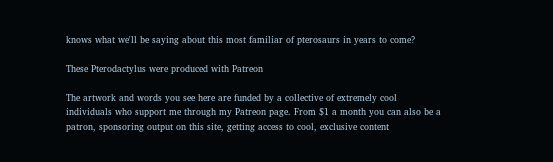knows what we'll be saying about this most familiar of pterosaurs in years to come?

These Pterodactylus were produced with Patreon

The artwork and words you see here are funded by a collective of extremely cool individuals who support me through my Patreon page. From $1 a month you can also be a patron, sponsoring output on this site, getting access to cool, exclusive content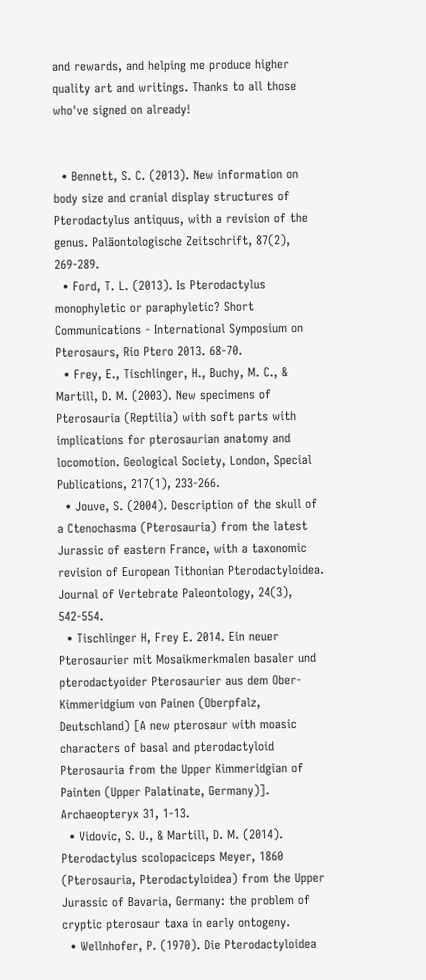and rewards, and helping me produce higher quality art and writings. Thanks to all those who've signed on already!


  • Bennett, S. C. (2013). New information on body size and cranial display structures of Pterodactylus antiquus, with a revision of the genus. Paläontologische Zeitschrift, 87(2), 269-289.
  • Ford, T. L. (2013). Is Pterodactylus monophyletic or paraphyletic? Short Communications - International Symposium on Pterosaurs, Rio Ptero 2013. 68-70.
  • Frey, E., Tischlinger, H., Buchy, M. C., & Martill, D. M. (2003). New specimens of Pterosauria (Reptilia) with soft parts with implications for pterosaurian anatomy and locomotion. Geological Society, London, Special Publications, 217(1), 233-266.
  • Jouve, S. (2004). Description of the skull of a Ctenochasma (Pterosauria) from the latest Jurassic of eastern France, with a taxonomic revision of European Tithonian Pterodactyloidea. Journal of Vertebrate Paleontology, 24(3), 542-554.
  • Tischlinger H, Frey E. 2014. Ein neuer Pterosaurier mit Mosaikmerkmalen basaler und pterodactyoider Pterosaurier aus dem Ober-Kimmeridgium von Painen (Oberpfalz, Deutschland) [A new pterosaur with moasic characters of basal and pterodactyloid Pterosauria from the Upper Kimmeridgian of Painten (Upper Palatinate, Germany)]. Archaeopteryx 31, 1-13.
  • Vidovic, S. U., & Martill, D. M. (2014). Pterodactylus scolopaciceps Meyer, 1860 (Pterosauria, Pterodactyloidea) from the Upper Jurassic of Bavaria, Germany: the problem of cryptic pterosaur taxa in early ontogeny.
  • Wellnhofer, P. (1970). Die Pterodactyloidea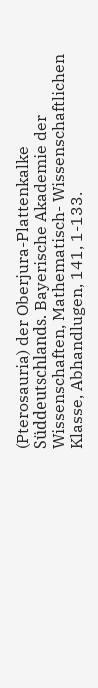(Pterosauria) der Oberjura-Plattenkalke Süddeutschlands. Bayerische Akademie der Wissenschaften, Mathematisch- Wissenschaftlichen Klasse, Abhandlugen, 141, 1-133.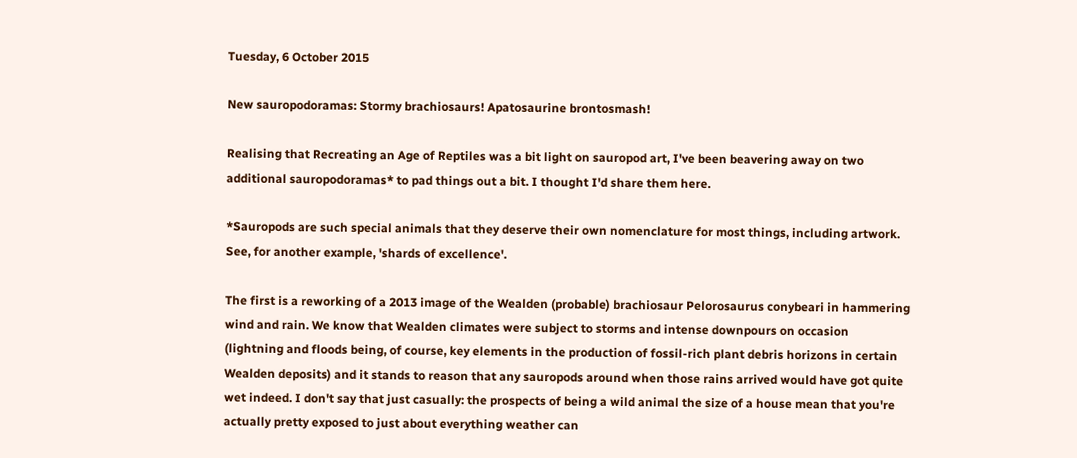Tuesday, 6 October 2015

New sauropodoramas: Stormy brachiosaurs! Apatosaurine brontosmash!

Realising that Recreating an Age of Reptiles was a bit light on sauropod art, I've been beavering away on two additional sauropodoramas* to pad things out a bit. I thought I'd share them here.

*Sauropods are such special animals that they deserve their own nomenclature for most things, including artwork. See, for another example, 'shards of excellence'.

The first is a reworking of a 2013 image of the Wealden (probable) brachiosaur Pelorosaurus conybeari in hammering wind and rain. We know that Wealden climates were subject to storms and intense downpours on occasion (lightning and floods being, of course, key elements in the production of fossil-rich plant debris horizons in certain Wealden deposits) and it stands to reason that any sauropods around when those rains arrived would have got quite wet indeed. I don't say that just casually: the prospects of being a wild animal the size of a house mean that you're actually pretty exposed to just about everything weather can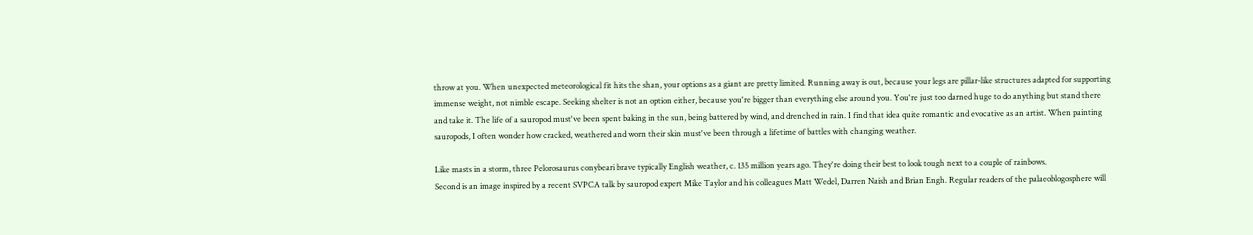throw at you. When unexpected meteorological fit hits the shan, your options as a giant are pretty limited. Running away is out, because your legs are pillar-like structures adapted for supporting immense weight, not nimble escape. Seeking shelter is not an option either, because you're bigger than everything else around you. You're just too darned huge to do anything but stand there and take it. The life of a sauropod must've been spent baking in the sun, being battered by wind, and drenched in rain. I find that idea quite romantic and evocative as an artist. When painting sauropods, I often wonder how cracked, weathered and worn their skin must've been through a lifetime of battles with changing weather.

Like masts in a storm, three Pelorosaurus conybeari brave typically English weather, c. 135 million years ago. They're doing their best to look tough next to a couple of rainbows.
Second is an image inspired by a recent SVPCA talk by sauropod expert Mike Taylor and his colleagues Matt Wedel, Darren Naish and Brian Engh. Regular readers of the palaeoblogosphere will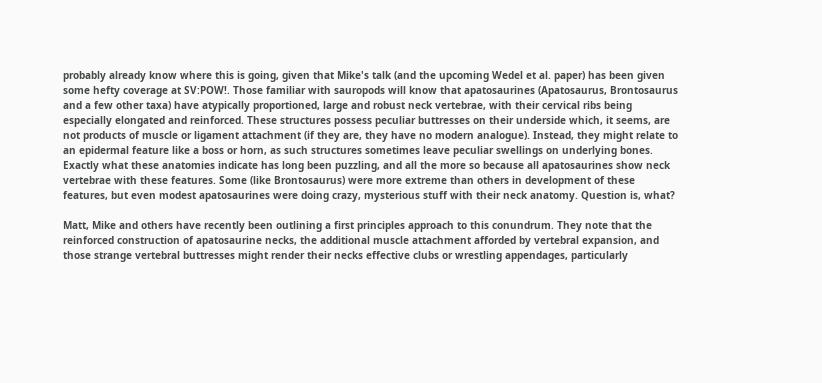probably already know where this is going, given that Mike's talk (and the upcoming Wedel et al. paper) has been given some hefty coverage at SV:POW!. Those familiar with sauropods will know that apatosaurines (Apatosaurus, Brontosaurus and a few other taxa) have atypically proportioned, large and robust neck vertebrae, with their cervical ribs being especially elongated and reinforced. These structures possess peculiar buttresses on their underside which, it seems, are not products of muscle or ligament attachment (if they are, they have no modern analogue). Instead, they might relate to an epidermal feature like a boss or horn, as such structures sometimes leave peculiar swellings on underlying bones. Exactly what these anatomies indicate has long been puzzling, and all the more so because all apatosaurines show neck vertebrae with these features. Some (like Brontosaurus) were more extreme than others in development of these features, but even modest apatosaurines were doing crazy, mysterious stuff with their neck anatomy. Question is, what?

Matt, Mike and others have recently been outlining a first principles approach to this conundrum. They note that the reinforced construction of apatosaurine necks, the additional muscle attachment afforded by vertebral expansion, and those strange vertebral buttresses might render their necks effective clubs or wrestling appendages, particularly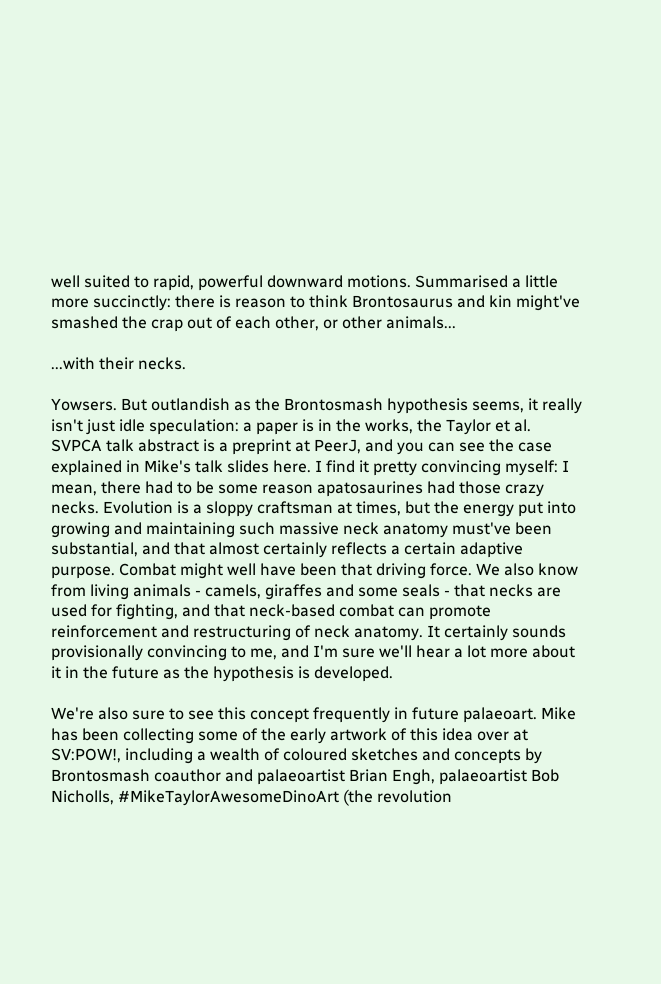well suited to rapid, powerful downward motions. Summarised a little more succinctly: there is reason to think Brontosaurus and kin might've smashed the crap out of each other, or other animals...

...with their necks.

Yowsers. But outlandish as the Brontosmash hypothesis seems, it really isn't just idle speculation: a paper is in the works, the Taylor et al. SVPCA talk abstract is a preprint at PeerJ, and you can see the case explained in Mike's talk slides here. I find it pretty convincing myself: I mean, there had to be some reason apatosaurines had those crazy necks. Evolution is a sloppy craftsman at times, but the energy put into growing and maintaining such massive neck anatomy must've been substantial, and that almost certainly reflects a certain adaptive purpose. Combat might well have been that driving force. We also know from living animals - camels, giraffes and some seals - that necks are used for fighting, and that neck-based combat can promote reinforcement and restructuring of neck anatomy. It certainly sounds provisionally convincing to me, and I'm sure we'll hear a lot more about it in the future as the hypothesis is developed.

We're also sure to see this concept frequently in future palaeoart. Mike has been collecting some of the early artwork of this idea over at SV:POW!, including a wealth of coloured sketches and concepts by Brontosmash coauthor and palaeoartist Brian Engh, palaeoartist Bob Nicholls, #MikeTaylorAwesomeDinoArt (the revolution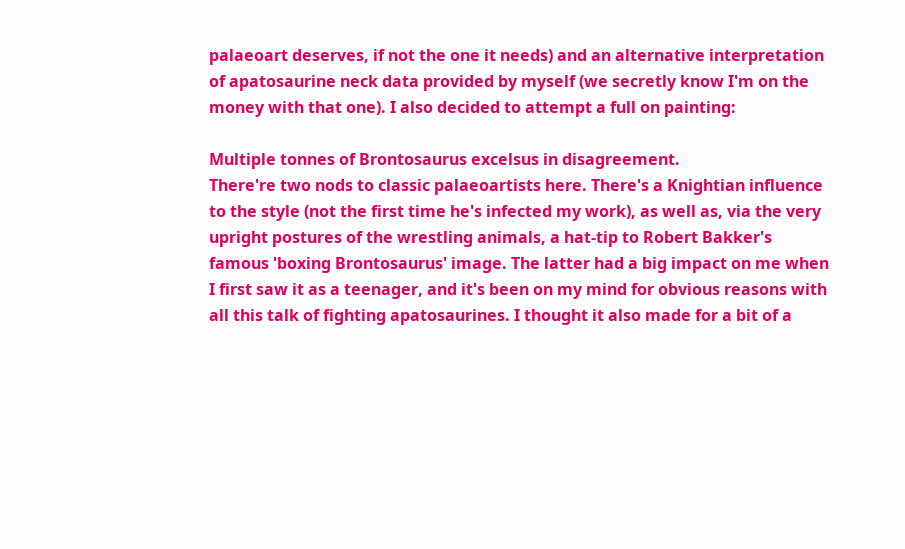palaeoart deserves, if not the one it needs) and an alternative interpretation of apatosaurine neck data provided by myself (we secretly know I'm on the money with that one). I also decided to attempt a full on painting:

Multiple tonnes of Brontosaurus excelsus in disagreement.
There're two nods to classic palaeoartists here. There's a Knightian influence to the style (not the first time he's infected my work), as well as, via the very upright postures of the wrestling animals, a hat-tip to Robert Bakker's famous 'boxing Brontosaurus' image. The latter had a big impact on me when I first saw it as a teenager, and it's been on my mind for obvious reasons with all this talk of fighting apatosaurines. I thought it also made for a bit of a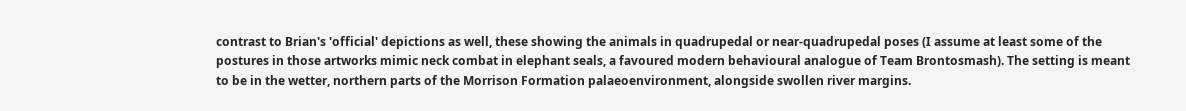contrast to Brian's 'official' depictions as well, these showing the animals in quadrupedal or near-quadrupedal poses (I assume at least some of the postures in those artworks mimic neck combat in elephant seals, a favoured modern behavioural analogue of Team Brontosmash). The setting is meant to be in the wetter, northern parts of the Morrison Formation palaeoenvironment, alongside swollen river margins.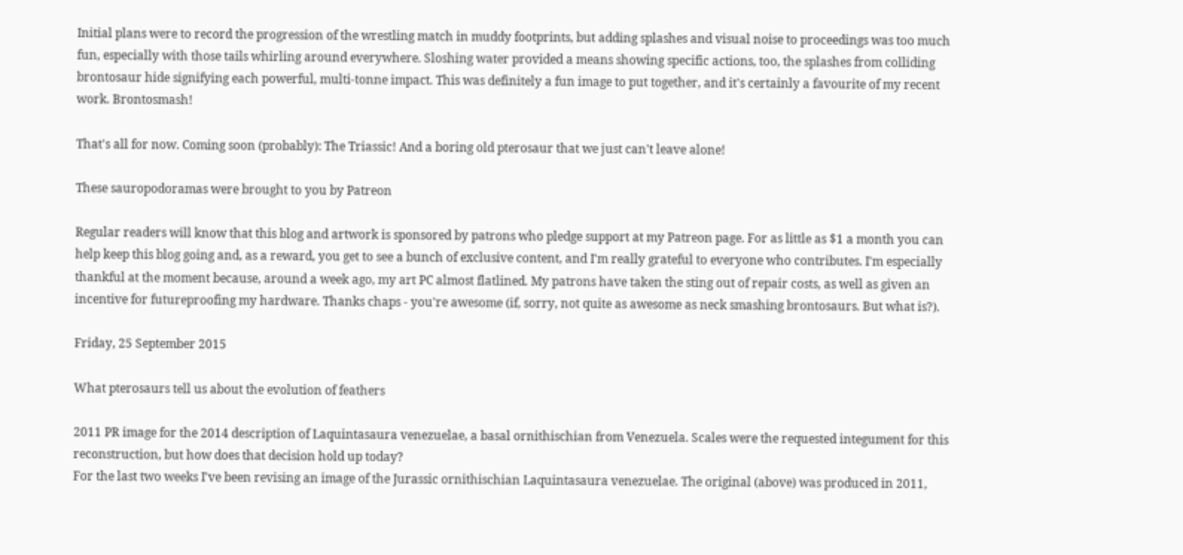Initial plans were to record the progression of the wrestling match in muddy footprints, but adding splashes and visual noise to proceedings was too much fun, especially with those tails whirling around everywhere. Sloshing water provided a means showing specific actions, too, the splashes from colliding brontosaur hide signifying each powerful, multi-tonne impact. This was definitely a fun image to put together, and it's certainly a favourite of my recent work. Brontosmash!

That's all for now. Coming soon (probably): The Triassic! And a boring old pterosaur that we just can't leave alone!

These sauropodoramas were brought to you by Patreon

Regular readers will know that this blog and artwork is sponsored by patrons who pledge support at my Patreon page. For as little as $1 a month you can help keep this blog going and, as a reward, you get to see a bunch of exclusive content, and I'm really grateful to everyone who contributes. I'm especially thankful at the moment because, around a week ago, my art PC almost flatlined. My patrons have taken the sting out of repair costs, as well as given an incentive for futureproofing my hardware. Thanks chaps - you're awesome (if, sorry, not quite as awesome as neck smashing brontosaurs. But what is?).

Friday, 25 September 2015

What pterosaurs tell us about the evolution of feathers

2011 PR image for the 2014 description of Laquintasaura venezuelae, a basal ornithischian from Venezuela. Scales were the requested integument for this reconstruction, but how does that decision hold up today?
For the last two weeks I've been revising an image of the Jurassic ornithischian Laquintasaura venezuelae. The original (above) was produced in 2011,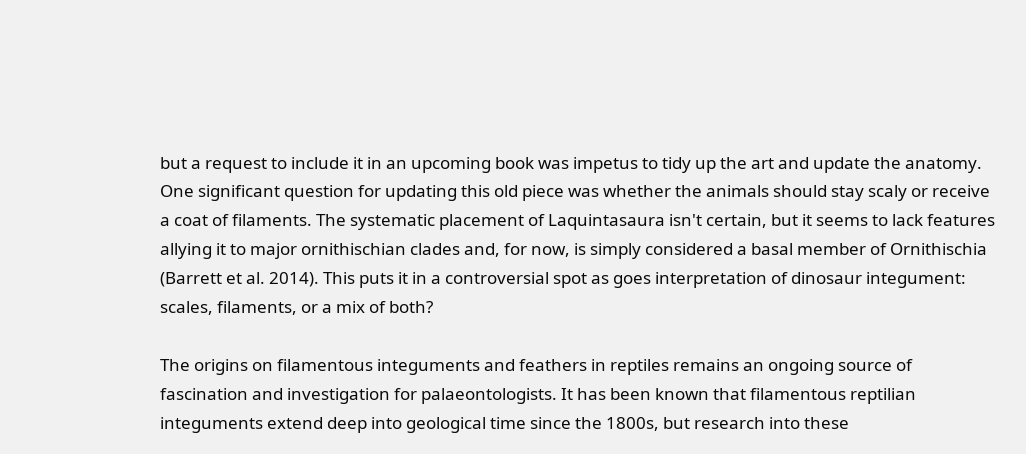but a request to include it in an upcoming book was impetus to tidy up the art and update the anatomy. One significant question for updating this old piece was whether the animals should stay scaly or receive a coat of filaments. The systematic placement of Laquintasaura isn't certain, but it seems to lack features allying it to major ornithischian clades and, for now, is simply considered a basal member of Ornithischia (Barrett et al. 2014). This puts it in a controversial spot as goes interpretation of dinosaur integument: scales, filaments, or a mix of both?

The origins on filamentous integuments and feathers in reptiles remains an ongoing source of fascination and investigation for palaeontologists. It has been known that filamentous reptilian integuments extend deep into geological time since the 1800s, but research into these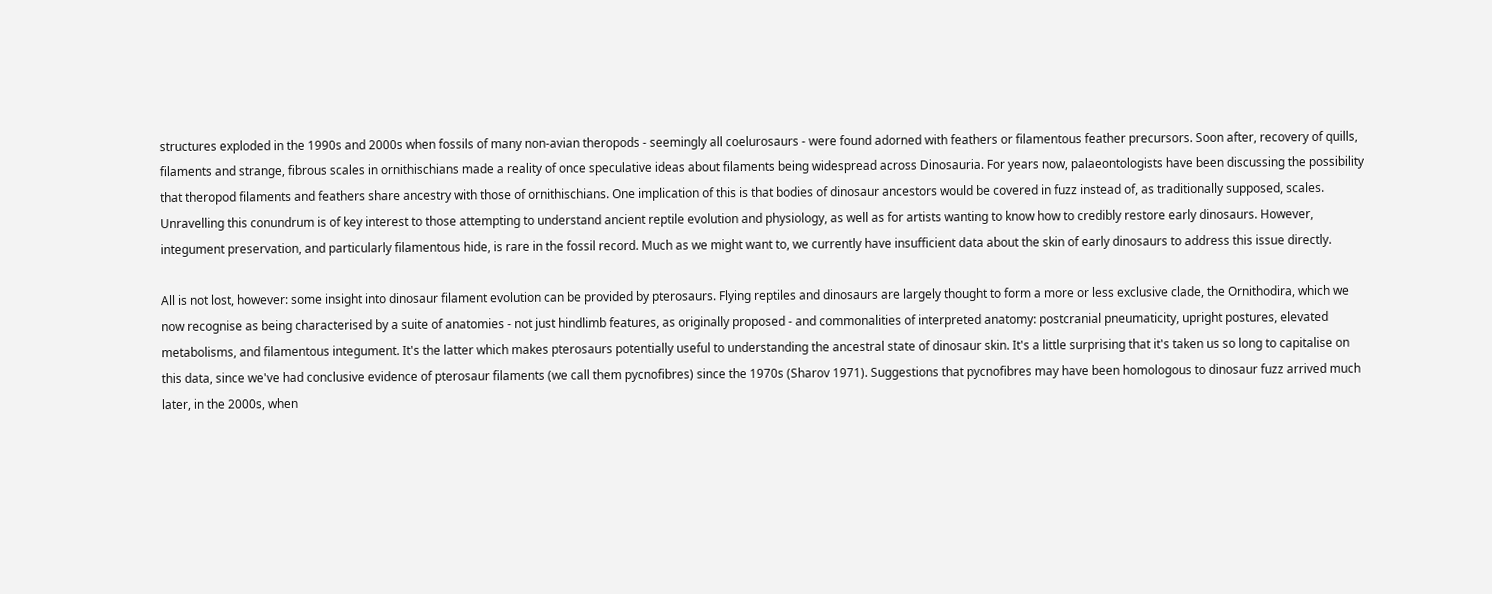structures exploded in the 1990s and 2000s when fossils of many non-avian theropods - seemingly all coelurosaurs - were found adorned with feathers or filamentous feather precursors. Soon after, recovery of quills, filaments and strange, fibrous scales in ornithischians made a reality of once speculative ideas about filaments being widespread across Dinosauria. For years now, palaeontologists have been discussing the possibility that theropod filaments and feathers share ancestry with those of ornithischians. One implication of this is that bodies of dinosaur ancestors would be covered in fuzz instead of, as traditionally supposed, scales. Unravelling this conundrum is of key interest to those attempting to understand ancient reptile evolution and physiology, as well as for artists wanting to know how to credibly restore early dinosaurs. However, integument preservation, and particularly filamentous hide, is rare in the fossil record. Much as we might want to, we currently have insufficient data about the skin of early dinosaurs to address this issue directly.

All is not lost, however: some insight into dinosaur filament evolution can be provided by pterosaurs. Flying reptiles and dinosaurs are largely thought to form a more or less exclusive clade, the Ornithodira, which we now recognise as being characterised by a suite of anatomies - not just hindlimb features, as originally proposed - and commonalities of interpreted anatomy: postcranial pneumaticity, upright postures, elevated metabolisms, and filamentous integument. It's the latter which makes pterosaurs potentially useful to understanding the ancestral state of dinosaur skin. It's a little surprising that it's taken us so long to capitalise on this data, since we've had conclusive evidence of pterosaur filaments (we call them pycnofibres) since the 1970s (Sharov 1971). Suggestions that pycnofibres may have been homologous to dinosaur fuzz arrived much later, in the 2000s, when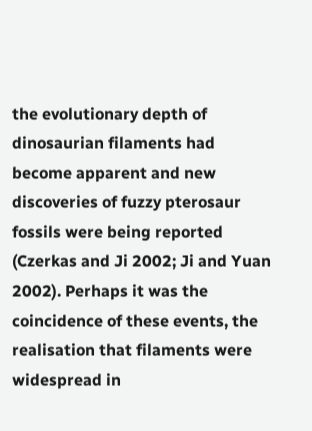the evolutionary depth of dinosaurian filaments had become apparent and new discoveries of fuzzy pterosaur fossils were being reported (Czerkas and Ji 2002; Ji and Yuan 2002). Perhaps it was the coincidence of these events, the realisation that filaments were widespread in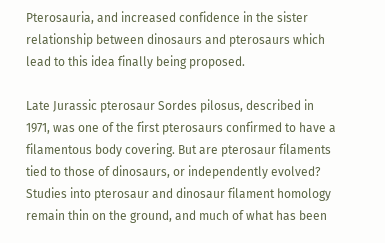Pterosauria, and increased confidence in the sister relationship between dinosaurs and pterosaurs which lead to this idea finally being proposed.

Late Jurassic pterosaur Sordes pilosus, described in 1971, was one of the first pterosaurs confirmed to have a filamentous body covering. But are pterosaur filaments tied to those of dinosaurs, or independently evolved?
Studies into pterosaur and dinosaur filament homology remain thin on the ground, and much of what has been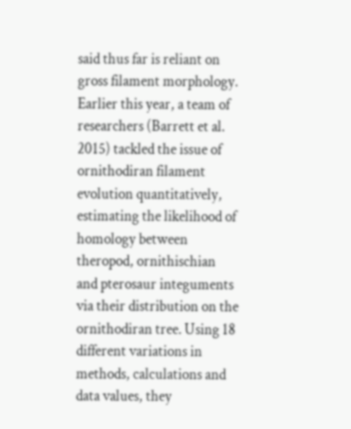said thus far is reliant on gross filament morphology. Earlier this year, a team of researchers (Barrett et al. 2015) tackled the issue of ornithodiran filament evolution quantitatively, estimating the likelihood of homology between theropod, ornithischian and pterosaur integuments via their distribution on the ornithodiran tree. Using 18 different variations in methods, calculations and data values, they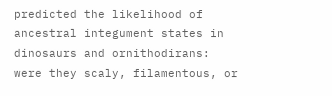predicted the likelihood of ancestral integument states in dinosaurs and ornithodirans: were they scaly, filamentous, or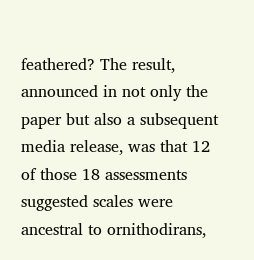feathered? The result, announced in not only the paper but also a subsequent media release, was that 12 of those 18 assessments suggested scales were ancestral to ornithodirans,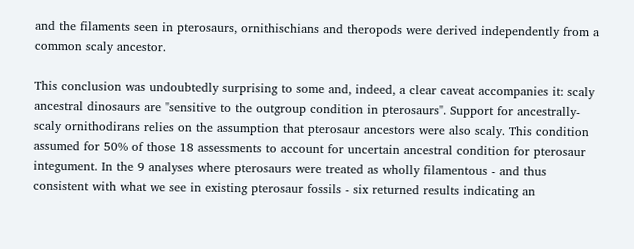and the filaments seen in pterosaurs, ornithischians and theropods were derived independently from a common scaly ancestor.

This conclusion was undoubtedly surprising to some and, indeed, a clear caveat accompanies it: scaly ancestral dinosaurs are "sensitive to the outgroup condition in pterosaurs". Support for ancestrally-scaly ornithodirans relies on the assumption that pterosaur ancestors were also scaly. This condition assumed for 50% of those 18 assessments to account for uncertain ancestral condition for pterosaur integument. In the 9 analyses where pterosaurs were treated as wholly filamentous - and thus consistent with what we see in existing pterosaur fossils - six returned results indicating an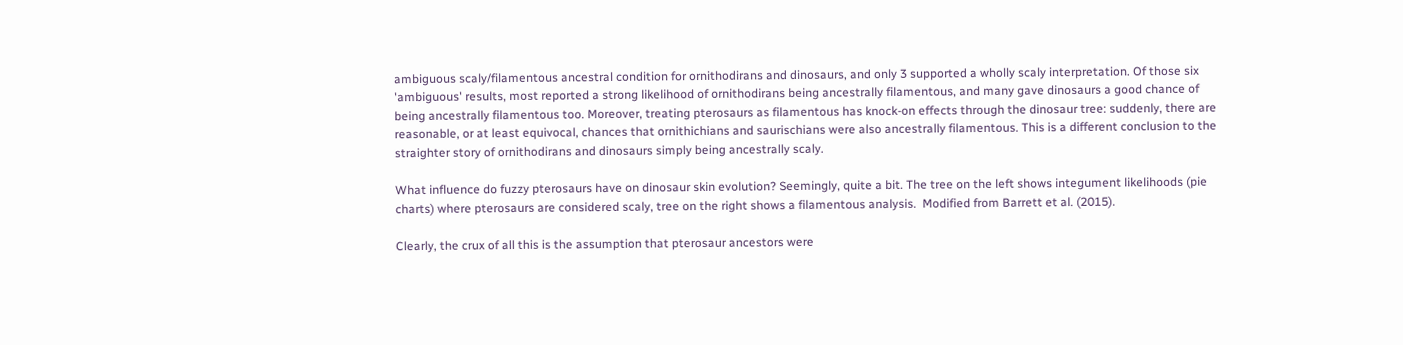ambiguous scaly/filamentous ancestral condition for ornithodirans and dinosaurs, and only 3 supported a wholly scaly interpretation. Of those six 'ambiguous' results, most reported a strong likelihood of ornithodirans being ancestrally filamentous, and many gave dinosaurs a good chance of being ancestrally filamentous too. Moreover, treating pterosaurs as filamentous has knock-on effects through the dinosaur tree: suddenly, there are reasonable, or at least equivocal, chances that ornithichians and saurischians were also ancestrally filamentous. This is a different conclusion to the straighter story of ornithodirans and dinosaurs simply being ancestrally scaly.

What influence do fuzzy pterosaurs have on dinosaur skin evolution? Seemingly, quite a bit. The tree on the left shows integument likelihoods (pie charts) where pterosaurs are considered scaly, tree on the right shows a filamentous analysis.  Modified from Barrett et al. (2015).

Clearly, the crux of all this is the assumption that pterosaur ancestors were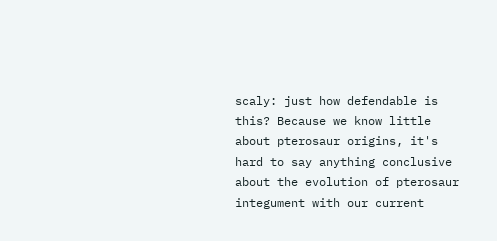scaly: just how defendable is this? Because we know little about pterosaur origins, it's hard to say anything conclusive about the evolution of pterosaur integument with our current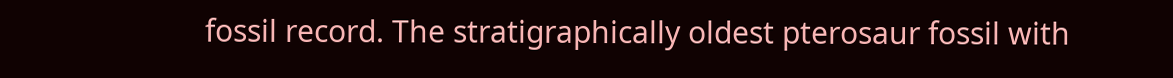fossil record. The stratigraphically oldest pterosaur fossil with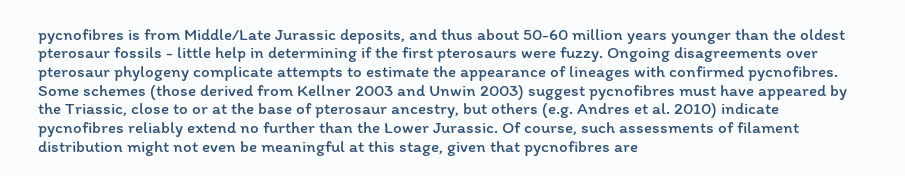pycnofibres is from Middle/Late Jurassic deposits, and thus about 50-60 million years younger than the oldest pterosaur fossils - little help in determining if the first pterosaurs were fuzzy. Ongoing disagreements over pterosaur phylogeny complicate attempts to estimate the appearance of lineages with confirmed pycnofibres. Some schemes (those derived from Kellner 2003 and Unwin 2003) suggest pycnofibres must have appeared by the Triassic, close to or at the base of pterosaur ancestry, but others (e.g. Andres et al. 2010) indicate pycnofibres reliably extend no further than the Lower Jurassic. Of course, such assessments of filament distribution might not even be meaningful at this stage, given that pycnofibres are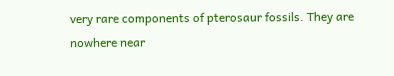very rare components of pterosaur fossils. They are nowhere near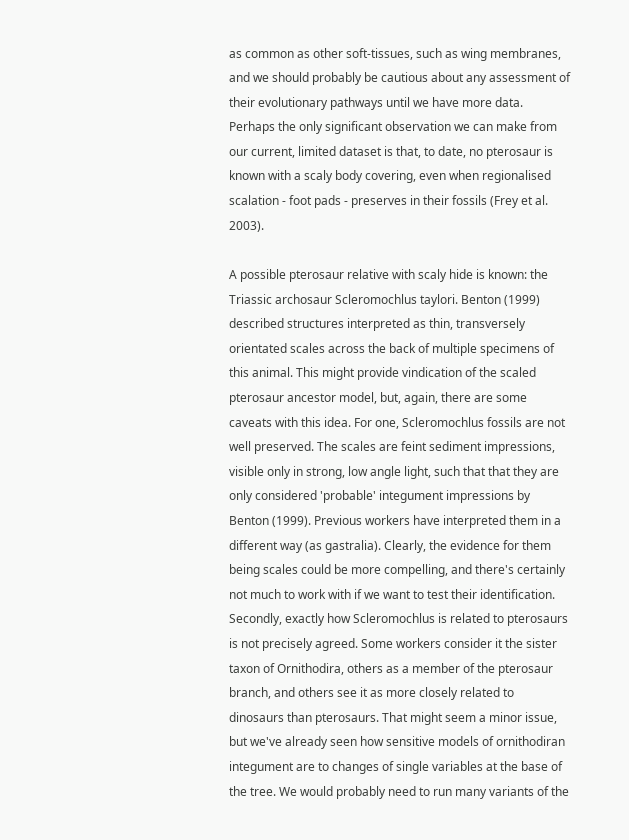as common as other soft-tissues, such as wing membranes, and we should probably be cautious about any assessment of their evolutionary pathways until we have more data. Perhaps the only significant observation we can make from our current, limited dataset is that, to date, no pterosaur is known with a scaly body covering, even when regionalised scalation - foot pads - preserves in their fossils (Frey et al. 2003).

A possible pterosaur relative with scaly hide is known: the Triassic archosaur Scleromochlus taylori. Benton (1999) described structures interpreted as thin, transversely orientated scales across the back of multiple specimens of this animal. This might provide vindication of the scaled pterosaur ancestor model, but, again, there are some caveats with this idea. For one, Scleromochlus fossils are not well preserved. The scales are feint sediment impressions, visible only in strong, low angle light, such that that they are only considered 'probable' integument impressions by Benton (1999). Previous workers have interpreted them in a different way (as gastralia). Clearly, the evidence for them being scales could be more compelling, and there's certainly not much to work with if we want to test their identification. Secondly, exactly how Scleromochlus is related to pterosaurs is not precisely agreed. Some workers consider it the sister taxon of Ornithodira, others as a member of the pterosaur branch, and others see it as more closely related to dinosaurs than pterosaurs. That might seem a minor issue, but we've already seen how sensitive models of ornithodiran integument are to changes of single variables at the base of the tree. We would probably need to run many variants of the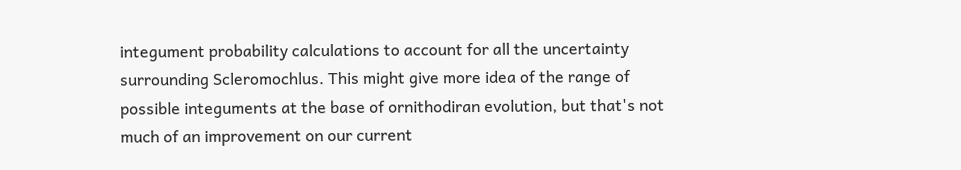integument probability calculations to account for all the uncertainty surrounding Scleromochlus. This might give more idea of the range of possible integuments at the base of ornithodiran evolution, but that's not much of an improvement on our current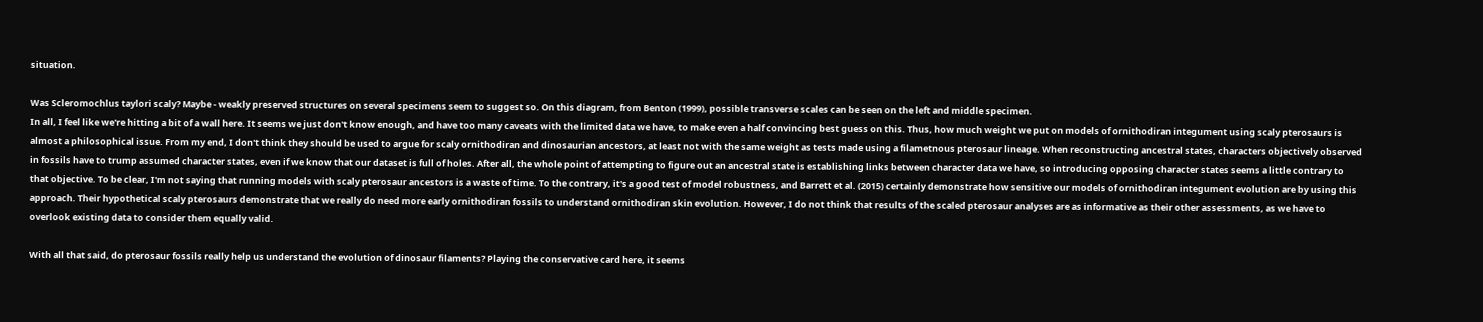situation.

Was Scleromochlus taylori scaly? Maybe - weakly preserved structures on several specimens seem to suggest so. On this diagram, from Benton (1999), possible transverse scales can be seen on the left and middle specimen.
In all, I feel like we're hitting a bit of a wall here. It seems we just don't know enough, and have too many caveats with the limited data we have, to make even a half convincing best guess on this. Thus, how much weight we put on models of ornithodiran integument using scaly pterosaurs is almost a philosophical issue. From my end, I don't think they should be used to argue for scaly ornithodiran and dinosaurian ancestors, at least not with the same weight as tests made using a filametnous pterosaur lineage. When reconstructing ancestral states, characters objectively observed in fossils have to trump assumed character states, even if we know that our dataset is full of holes. After all, the whole point of attempting to figure out an ancestral state is establishing links between character data we have, so introducing opposing character states seems a little contrary to that objective. To be clear, I'm not saying that running models with scaly pterosaur ancestors is a waste of time. To the contrary, it's a good test of model robustness, and Barrett et al. (2015) certainly demonstrate how sensitive our models of ornithodiran integument evolution are by using this approach. Their hypothetical scaly pterosaurs demonstrate that we really do need more early ornithodiran fossils to understand ornithodiran skin evolution. However, I do not think that results of the scaled pterosaur analyses are as informative as their other assessments, as we have to overlook existing data to consider them equally valid.

With all that said, do pterosaur fossils really help us understand the evolution of dinosaur filaments? Playing the conservative card here, it seems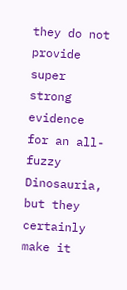they do not provide super strong evidence for an all-fuzzy Dinosauria, but they certainly make it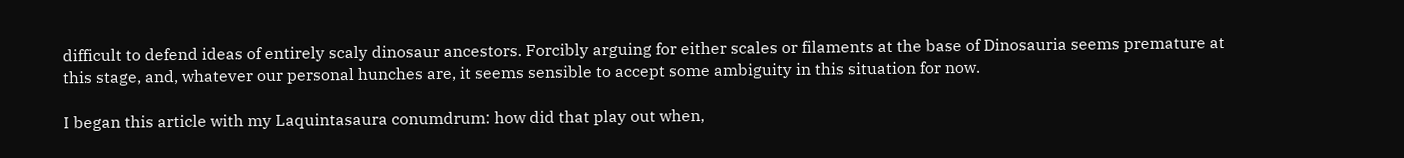difficult to defend ideas of entirely scaly dinosaur ancestors. Forcibly arguing for either scales or filaments at the base of Dinosauria seems premature at this stage, and, whatever our personal hunches are, it seems sensible to accept some ambiguity in this situation for now.

I began this article with my Laquintasaura conumdrum: how did that play out when,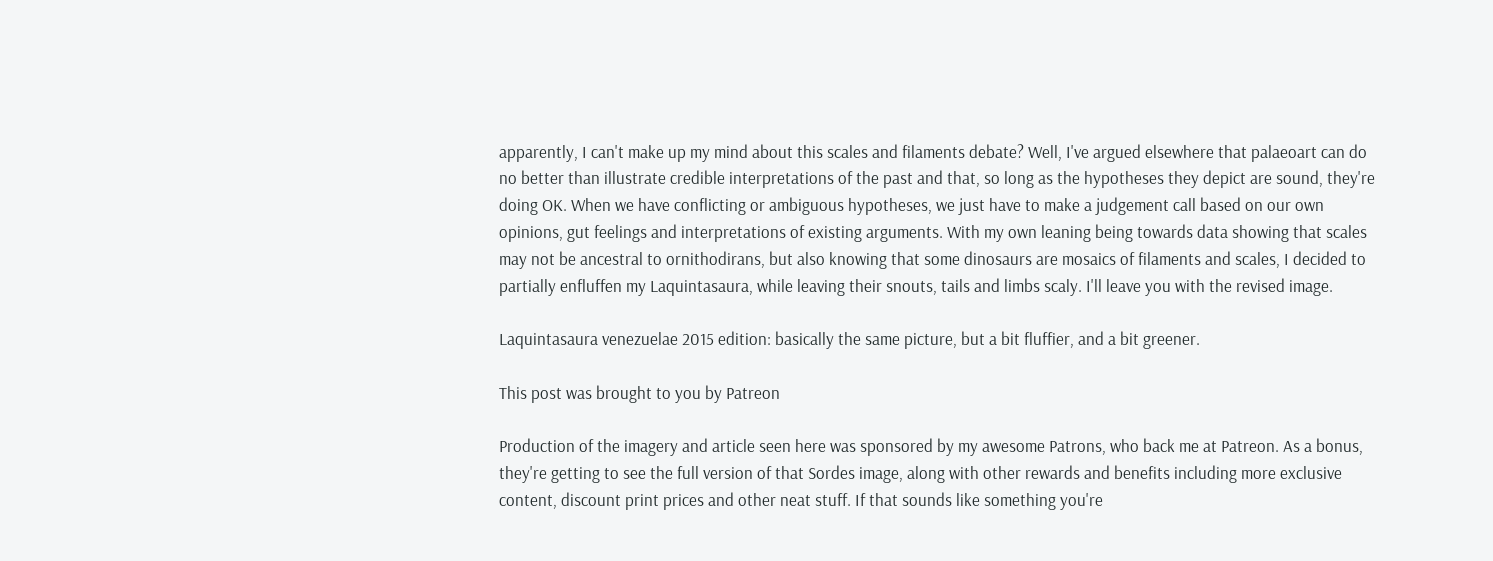apparently, I can't make up my mind about this scales and filaments debate? Well, I've argued elsewhere that palaeoart can do no better than illustrate credible interpretations of the past and that, so long as the hypotheses they depict are sound, they're doing OK. When we have conflicting or ambiguous hypotheses, we just have to make a judgement call based on our own opinions, gut feelings and interpretations of existing arguments. With my own leaning being towards data showing that scales may not be ancestral to ornithodirans, but also knowing that some dinosaurs are mosaics of filaments and scales, I decided to partially enfluffen my Laquintasaura, while leaving their snouts, tails and limbs scaly. I'll leave you with the revised image.

Laquintasaura venezuelae 2015 edition: basically the same picture, but a bit fluffier, and a bit greener.

This post was brought to you by Patreon

Production of the imagery and article seen here was sponsored by my awesome Patrons, who back me at Patreon. As a bonus, they're getting to see the full version of that Sordes image, along with other rewards and benefits including more exclusive content, discount print prices and other neat stuff. If that sounds like something you're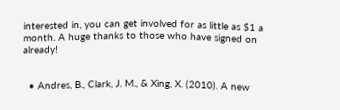interested in, you can get involved for as little as $1 a month. A huge thanks to those who have signed on already!


  • Andres, B., Clark, J. M., & Xing, X. (2010). A new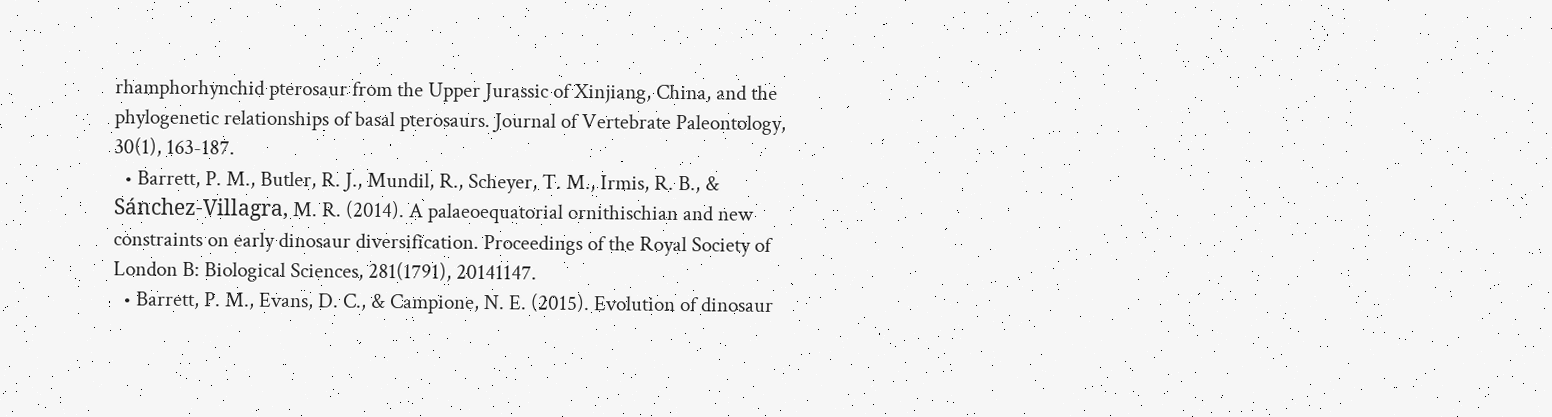rhamphorhynchid pterosaur from the Upper Jurassic of Xinjiang, China, and the phylogenetic relationships of basal pterosaurs. Journal of Vertebrate Paleontology, 30(1), 163-187.
  • Barrett, P. M., Butler, R. J., Mundil, R., Scheyer, T. M., Irmis, R. B., & Sánchez-Villagra, M. R. (2014). A palaeoequatorial ornithischian and new constraints on early dinosaur diversification. Proceedings of the Royal Society of London B: Biological Sciences, 281(1791), 20141147.
  • Barrett, P. M., Evans, D. C., & Campione, N. E. (2015). Evolution of dinosaur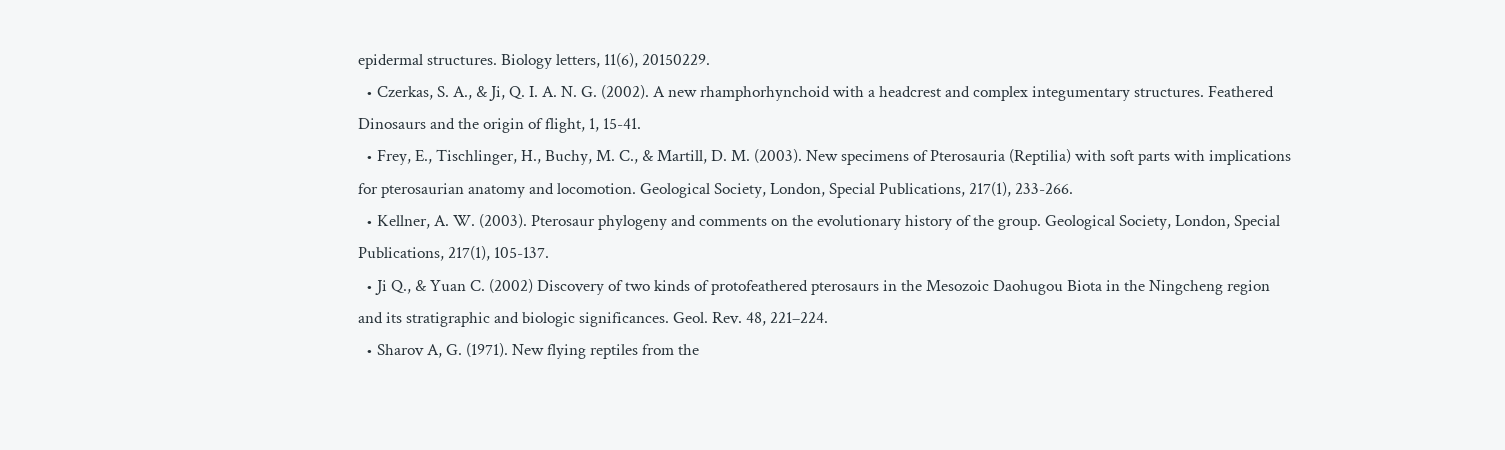epidermal structures. Biology letters, 11(6), 20150229.
  • Czerkas, S. A., & Ji, Q. I. A. N. G. (2002). A new rhamphorhynchoid with a headcrest and complex integumentary structures. Feathered Dinosaurs and the origin of flight, 1, 15-41.
  • Frey, E., Tischlinger, H., Buchy, M. C., & Martill, D. M. (2003). New specimens of Pterosauria (Reptilia) with soft parts with implications for pterosaurian anatomy and locomotion. Geological Society, London, Special Publications, 217(1), 233-266.
  • Kellner, A. W. (2003). Pterosaur phylogeny and comments on the evolutionary history of the group. Geological Society, London, Special Publications, 217(1), 105-137.
  • Ji Q., & Yuan C. (2002) Discovery of two kinds of protofeathered pterosaurs in the Mesozoic Daohugou Biota in the Ningcheng region and its stratigraphic and biologic significances. Geol. Rev. 48, 221–224.
  • Sharov A, G. (1971). New flying reptiles from the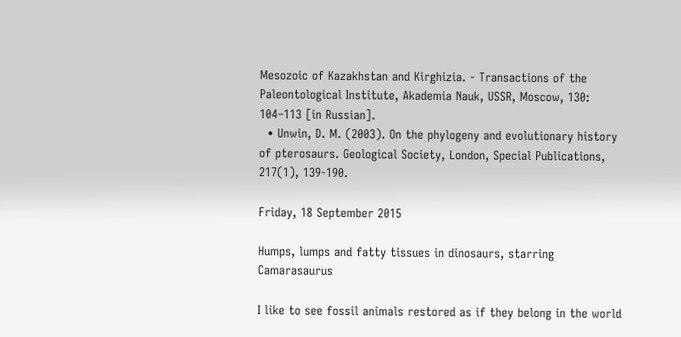Mesozoic of Kazakhstan and Kirghizia. - Transactions of the Paleontological Institute, Akademia Nauk, USSR, Moscow, 130: 104–113 [in Russian].
  • Unwin, D. M. (2003). On the phylogeny and evolutionary history of pterosaurs. Geological Society, London, Special Publications, 217(1), 139-190.

Friday, 18 September 2015

Humps, lumps and fatty tissues in dinosaurs, starring Camarasaurus

I like to see fossil animals restored as if they belong in the world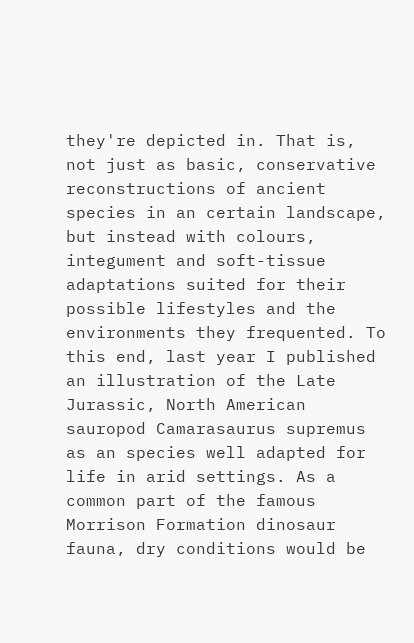they're depicted in. That is, not just as basic, conservative reconstructions of ancient species in an certain landscape, but instead with colours, integument and soft-tissue adaptations suited for their possible lifestyles and the environments they frequented. To this end, last year I published an illustration of the Late Jurassic, North American sauropod Camarasaurus supremus as an species well adapted for life in arid settings. As a common part of the famous Morrison Formation dinosaur fauna, dry conditions would be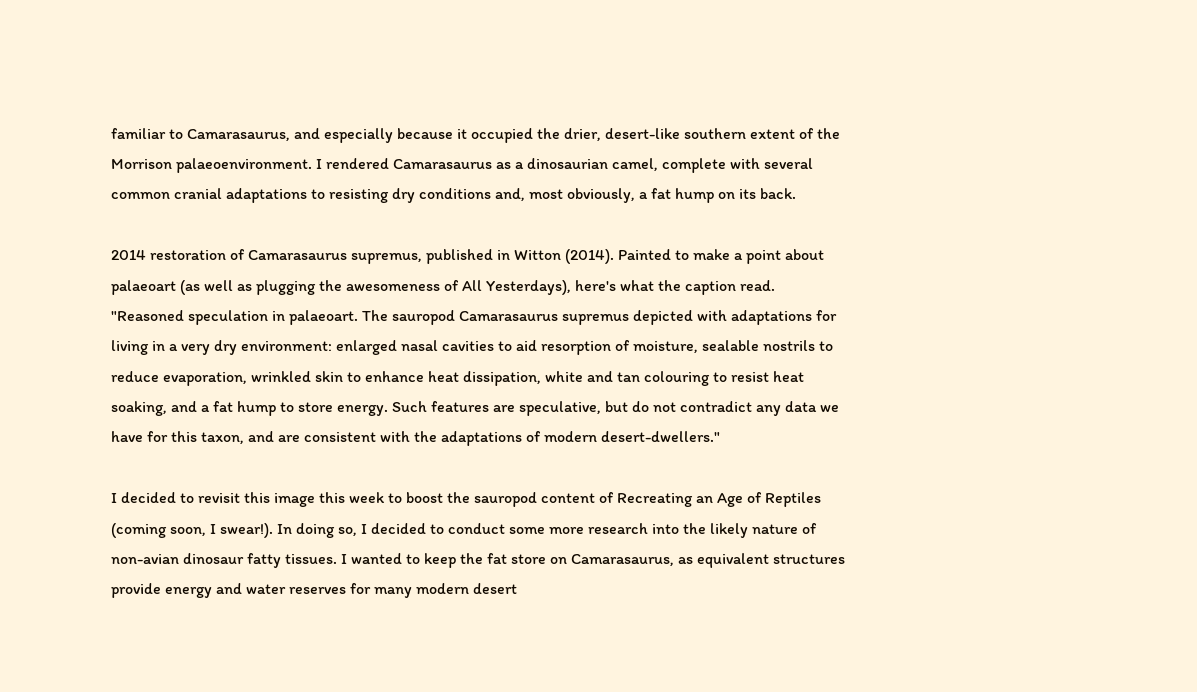familiar to Camarasaurus, and especially because it occupied the drier, desert-like southern extent of the Morrison palaeoenvironment. I rendered Camarasaurus as a dinosaurian camel, complete with several common cranial adaptations to resisting dry conditions and, most obviously, a fat hump on its back.

2014 restoration of Camarasaurus supremus, published in Witton (2014). Painted to make a point about palaeoart (as well as plugging the awesomeness of All Yesterdays), here's what the caption read. "Reasoned speculation in palaeoart. The sauropod Camarasaurus supremus depicted with adaptations for living in a very dry environment: enlarged nasal cavities to aid resorption of moisture, sealable nostrils to reduce evaporation, wrinkled skin to enhance heat dissipation, white and tan colouring to resist heat soaking, and a fat hump to store energy. Such features are speculative, but do not contradict any data we have for this taxon, and are consistent with the adaptations of modern desert-dwellers."

I decided to revisit this image this week to boost the sauropod content of Recreating an Age of Reptiles (coming soon, I swear!). In doing so, I decided to conduct some more research into the likely nature of non-avian dinosaur fatty tissues. I wanted to keep the fat store on Camarasaurus, as equivalent structures provide energy and water reserves for many modern desert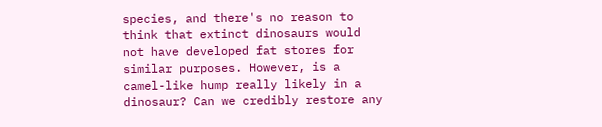species, and there's no reason to think that extinct dinosaurs would not have developed fat stores for similar purposes. However, is a camel-like hump really likely in a dinosaur? Can we credibly restore any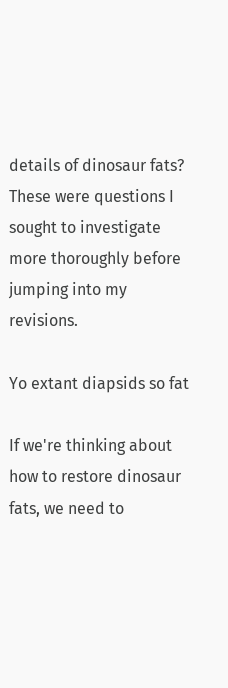details of dinosaur fats? These were questions I sought to investigate more thoroughly before jumping into my revisions.

Yo extant diapsids so fat

If we're thinking about how to restore dinosaur fats, we need to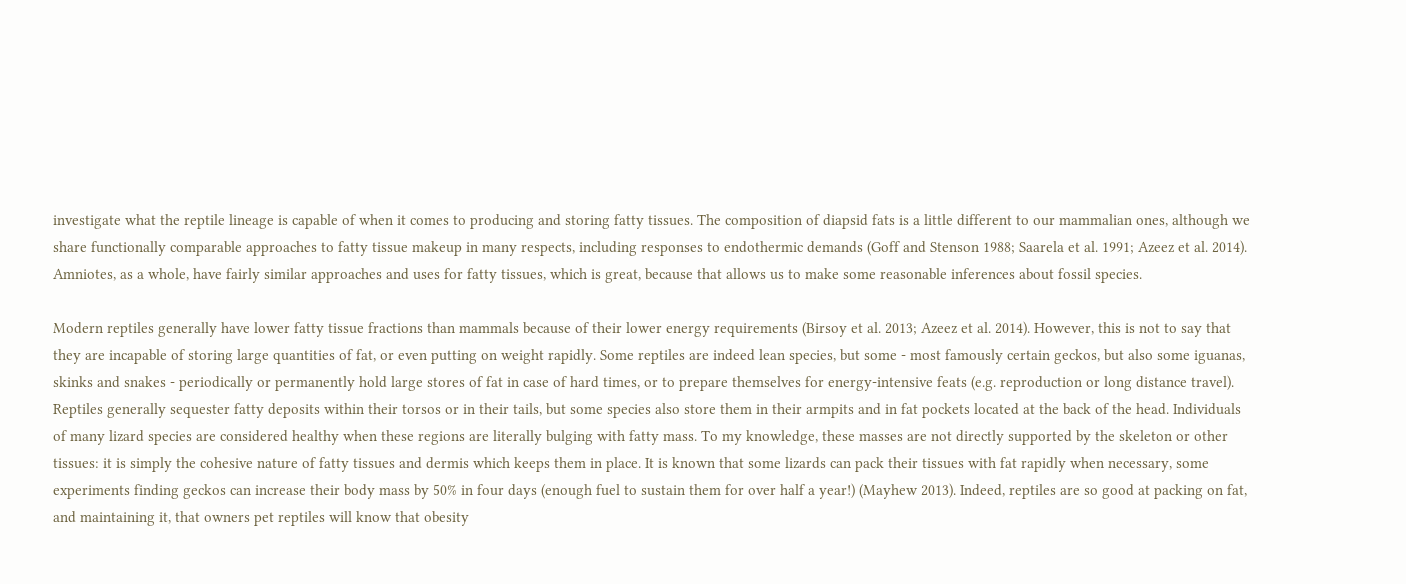investigate what the reptile lineage is capable of when it comes to producing and storing fatty tissues. The composition of diapsid fats is a little different to our mammalian ones, although we share functionally comparable approaches to fatty tissue makeup in many respects, including responses to endothermic demands (Goff and Stenson 1988; Saarela et al. 1991; Azeez et al. 2014). Amniotes, as a whole, have fairly similar approaches and uses for fatty tissues, which is great, because that allows us to make some reasonable inferences about fossil species.

Modern reptiles generally have lower fatty tissue fractions than mammals because of their lower energy requirements (Birsoy et al. 2013; Azeez et al. 2014). However, this is not to say that they are incapable of storing large quantities of fat, or even putting on weight rapidly. Some reptiles are indeed lean species, but some - most famously certain geckos, but also some iguanas, skinks and snakes - periodically or permanently hold large stores of fat in case of hard times, or to prepare themselves for energy-intensive feats (e.g. reproduction or long distance travel). Reptiles generally sequester fatty deposits within their torsos or in their tails, but some species also store them in their armpits and in fat pockets located at the back of the head. Individuals of many lizard species are considered healthy when these regions are literally bulging with fatty mass. To my knowledge, these masses are not directly supported by the skeleton or other tissues: it is simply the cohesive nature of fatty tissues and dermis which keeps them in place. It is known that some lizards can pack their tissues with fat rapidly when necessary, some experiments finding geckos can increase their body mass by 50% in four days (enough fuel to sustain them for over half a year!) (Mayhew 2013). Indeed, reptiles are so good at packing on fat, and maintaining it, that owners pet reptiles will know that obesity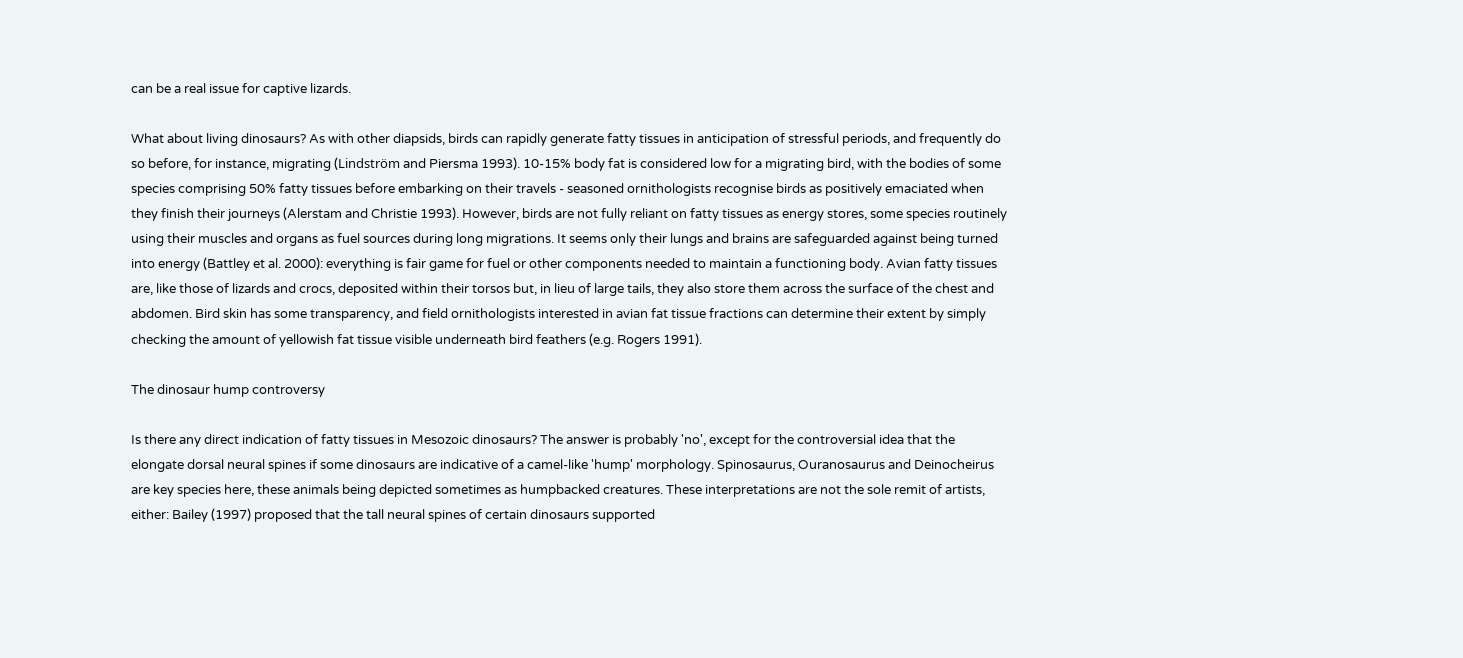can be a real issue for captive lizards.

What about living dinosaurs? As with other diapsids, birds can rapidly generate fatty tissues in anticipation of stressful periods, and frequently do so before, for instance, migrating (Lindström and Piersma 1993). 10-15% body fat is considered low for a migrating bird, with the bodies of some species comprising 50% fatty tissues before embarking on their travels - seasoned ornithologists recognise birds as positively emaciated when they finish their journeys (Alerstam and Christie 1993). However, birds are not fully reliant on fatty tissues as energy stores, some species routinely using their muscles and organs as fuel sources during long migrations. It seems only their lungs and brains are safeguarded against being turned into energy (Battley et al. 2000): everything is fair game for fuel or other components needed to maintain a functioning body. Avian fatty tissues are, like those of lizards and crocs, deposited within their torsos but, in lieu of large tails, they also store them across the surface of the chest and abdomen. Bird skin has some transparency, and field ornithologists interested in avian fat tissue fractions can determine their extent by simply checking the amount of yellowish fat tissue visible underneath bird feathers (e.g. Rogers 1991).

The dinosaur hump controversy

Is there any direct indication of fatty tissues in Mesozoic dinosaurs? The answer is probably 'no', except for the controversial idea that the elongate dorsal neural spines if some dinosaurs are indicative of a camel-like 'hump' morphology. Spinosaurus, Ouranosaurus and Deinocheirus are key species here, these animals being depicted sometimes as humpbacked creatures. These interpretations are not the sole remit of artists, either: Bailey (1997) proposed that the tall neural spines of certain dinosaurs supported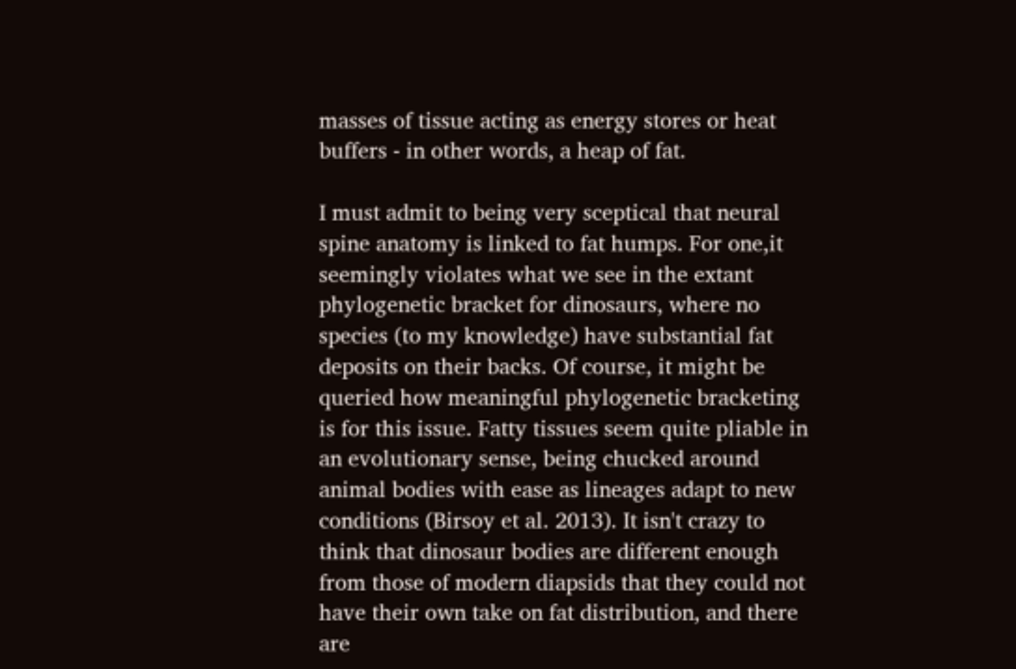masses of tissue acting as energy stores or heat buffers - in other words, a heap of fat.

I must admit to being very sceptical that neural spine anatomy is linked to fat humps. For one,it seemingly violates what we see in the extant phylogenetic bracket for dinosaurs, where no species (to my knowledge) have substantial fat deposits on their backs. Of course, it might be queried how meaningful phylogenetic bracketing is for this issue. Fatty tissues seem quite pliable in an evolutionary sense, being chucked around animal bodies with ease as lineages adapt to new conditions (Birsoy et al. 2013). It isn't crazy to think that dinosaur bodies are different enough from those of modern diapsids that they could not have their own take on fat distribution, and there are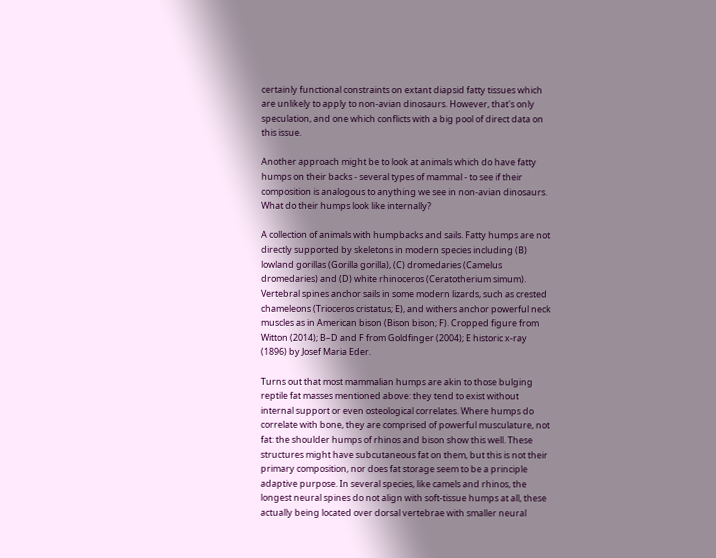certainly functional constraints on extant diapsid fatty tissues which are unlikely to apply to non-avian dinosaurs. However, that's only speculation, and one which conflicts with a big pool of direct data on this issue.

Another approach might be to look at animals which do have fatty humps on their backs - several types of mammal - to see if their composition is analogous to anything we see in non-avian dinosaurs. What do their humps look like internally?

A collection of animals with humpbacks and sails. Fatty humps are not directly supported by skeletons in modern species including (B) lowland gorillas (Gorilla gorilla), (C) dromedaries (Camelus dromedaries) and (D) white rhinoceros (Ceratotherium simum). Vertebral spines anchor sails in some modern lizards, such as crested chameleons (Trioceros cristatus; E), and withers anchor powerful neck muscles as in American bison (Bison bison; F). Cropped figure from Witton (2014); B–D and F from Goldfinger (2004); E historic x-ray (1896) by Josef Maria Eder.

Turns out that most mammalian humps are akin to those bulging reptile fat masses mentioned above: they tend to exist without internal support or even osteological correlates. Where humps do correlate with bone, they are comprised of powerful musculature, not fat: the shoulder humps of rhinos and bison show this well. These structures might have subcutaneous fat on them, but this is not their primary composition, nor does fat storage seem to be a principle adaptive purpose. In several species, like camels and rhinos, the longest neural spines do not align with soft-tissue humps at all, these actually being located over dorsal vertebrae with smaller neural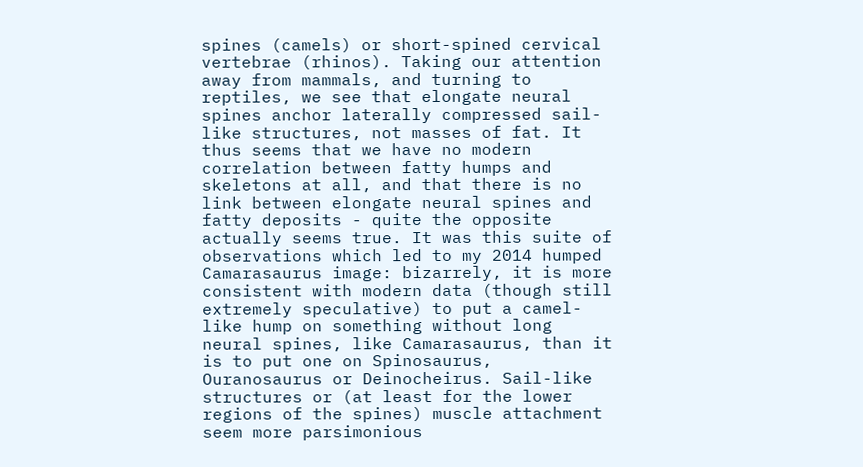spines (camels) or short-spined cervical vertebrae (rhinos). Taking our attention away from mammals, and turning to reptiles, we see that elongate neural spines anchor laterally compressed sail-like structures, not masses of fat. It thus seems that we have no modern correlation between fatty humps and skeletons at all, and that there is no link between elongate neural spines and fatty deposits - quite the opposite actually seems true. It was this suite of observations which led to my 2014 humped Camarasaurus image: bizarrely, it is more consistent with modern data (though still extremely speculative) to put a camel-like hump on something without long neural spines, like Camarasaurus, than it is to put one on Spinosaurus, Ouranosaurus or Deinocheirus. Sail-like structures or (at least for the lower regions of the spines) muscle attachment seem more parsimonious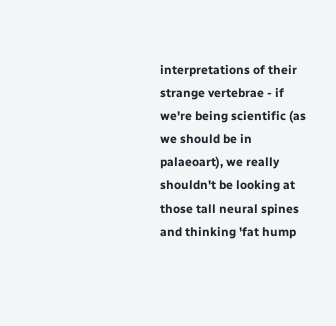interpretations of their strange vertebrae - if we're being scientific (as we should be in palaeoart), we really shouldn't be looking at those tall neural spines and thinking 'fat hump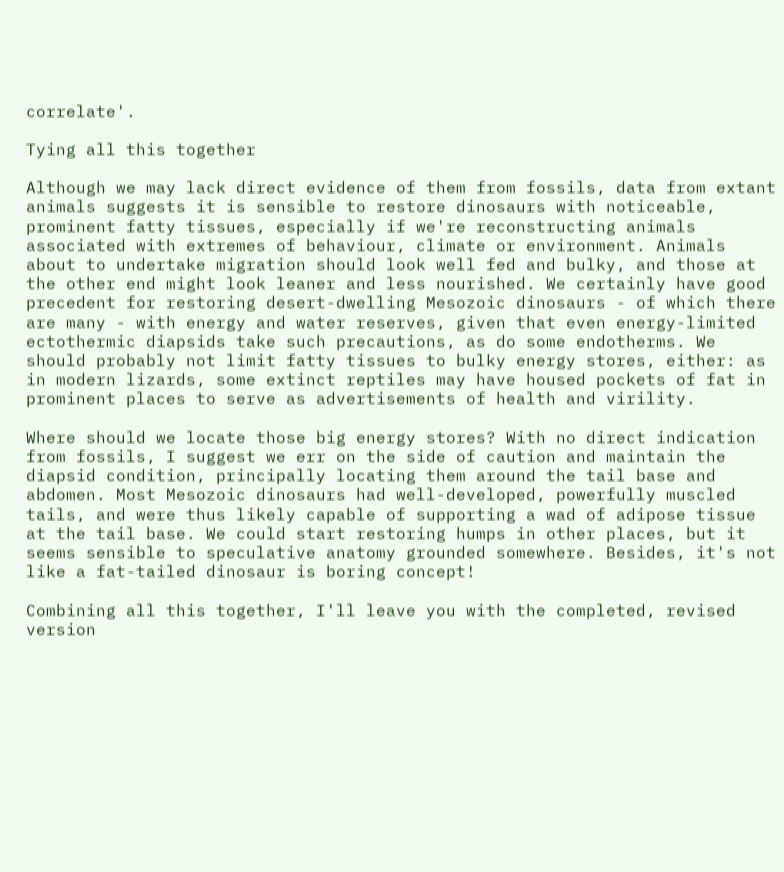correlate'.

Tying all this together

Although we may lack direct evidence of them from fossils, data from extant animals suggests it is sensible to restore dinosaurs with noticeable, prominent fatty tissues, especially if we're reconstructing animals associated with extremes of behaviour, climate or environment. Animals about to undertake migration should look well fed and bulky, and those at the other end might look leaner and less nourished. We certainly have good precedent for restoring desert-dwelling Mesozoic dinosaurs - of which there are many - with energy and water reserves, given that even energy-limited ectothermic diapsids take such precautions, as do some endotherms. We should probably not limit fatty tissues to bulky energy stores, either: as in modern lizards, some extinct reptiles may have housed pockets of fat in prominent places to serve as advertisements of health and virility.

Where should we locate those big energy stores? With no direct indication from fossils, I suggest we err on the side of caution and maintain the diapsid condition, principally locating them around the tail base and abdomen. Most Mesozoic dinosaurs had well-developed, powerfully muscled tails, and were thus likely capable of supporting a wad of adipose tissue at the tail base. We could start restoring humps in other places, but it seems sensible to speculative anatomy grounded somewhere. Besides, it's not like a fat-tailed dinosaur is boring concept!

Combining all this together, I'll leave you with the completed, revised version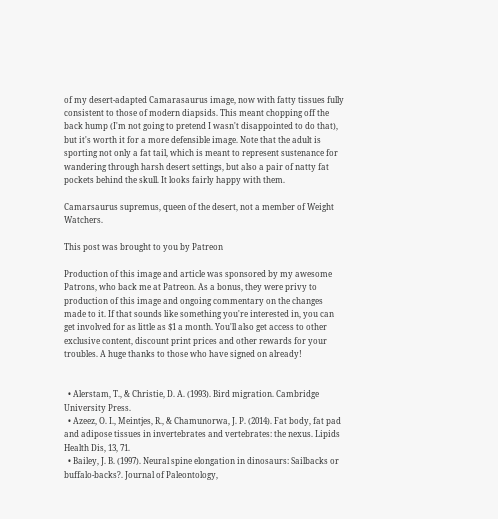of my desert-adapted Camarasaurus image, now with fatty tissues fully consistent to those of modern diapsids. This meant chopping off the back hump (I'm not going to pretend I wasn't disappointed to do that), but it's worth it for a more defensible image. Note that the adult is sporting not only a fat tail, which is meant to represent sustenance for wandering through harsh desert settings, but also a pair of natty fat pockets behind the skull. It looks fairly happy with them.

Camarsaurus supremus, queen of the desert, not a member of Weight Watchers.

This post was brought to you by Patreon

Production of this image and article was sponsored by my awesome Patrons, who back me at Patreon. As a bonus, they were privy to production of this image and ongoing commentary on the changes made to it. If that sounds like something you're interested in, you can get involved for as little as $1 a month. You'll also get access to other exclusive content, discount print prices and other rewards for your troubles. A huge thanks to those who have signed on already!


  • Alerstam, T., & Christie, D. A. (1993). Bird migration. Cambridge University Press.
  • Azeez, O. I., Meintjes, R., & Chamunorwa, J. P. (2014). Fat body, fat pad and adipose tissues in invertebrates and vertebrates: the nexus. Lipids Health Dis, 13, 71.
  • Bailey, J. B. (1997). Neural spine elongation in dinosaurs: Sailbacks or buffalo-backs?. Journal of Paleontology,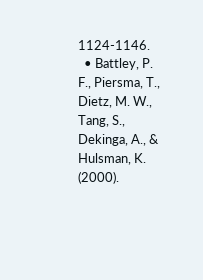1124-1146.
  • Battley, P. F., Piersma, T., Dietz, M. W., Tang, S., Dekinga, A., & Hulsman, K. (2000).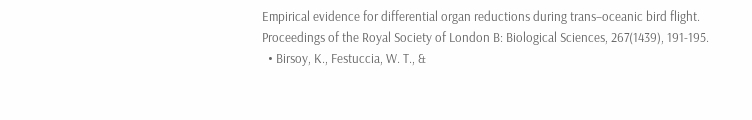Empirical evidence for differential organ reductions during trans–oceanic bird flight. Proceedings of the Royal Society of London B: Biological Sciences, 267(1439), 191-195.
  • Birsoy, K., Festuccia, W. T., &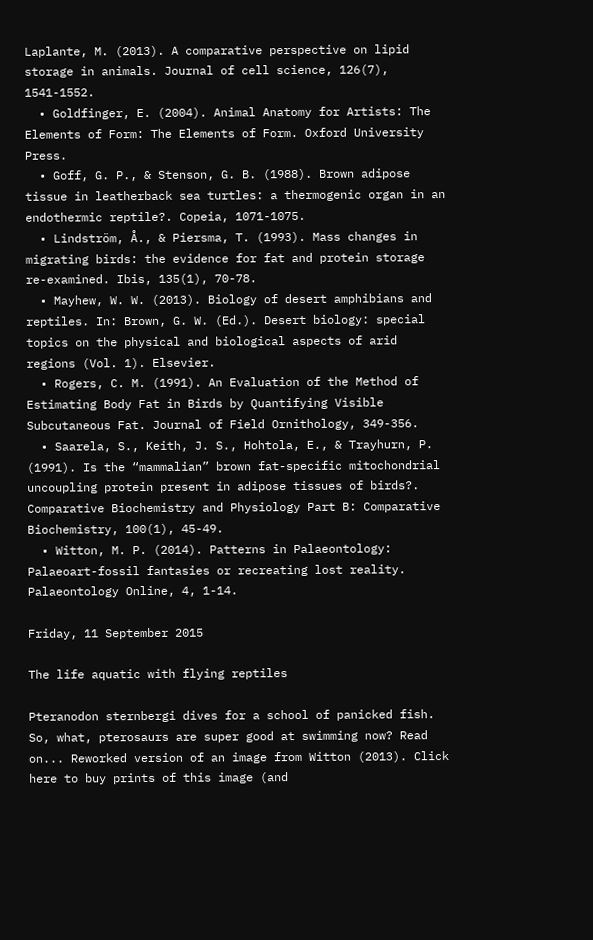Laplante, M. (2013). A comparative perspective on lipid storage in animals. Journal of cell science, 126(7), 1541-1552.
  • Goldfinger, E. (2004). Animal Anatomy for Artists: The Elements of Form: The Elements of Form. Oxford University Press.
  • Goff, G. P., & Stenson, G. B. (1988). Brown adipose tissue in leatherback sea turtles: a thermogenic organ in an endothermic reptile?. Copeia, 1071-1075.
  • Lindström, Å., & Piersma, T. (1993). Mass changes in migrating birds: the evidence for fat and protein storage re-examined. Ibis, 135(1), 70-78.
  • Mayhew, W. W. (2013). Biology of desert amphibians and reptiles. In: Brown, G. W. (Ed.). Desert biology: special topics on the physical and biological aspects of arid regions (Vol. 1). Elsevier.
  • Rogers, C. M. (1991). An Evaluation of the Method of Estimating Body Fat in Birds by Quantifying Visible Subcutaneous Fat. Journal of Field Ornithology, 349-356.
  • Saarela, S., Keith, J. S., Hohtola, E., & Trayhurn, P. (1991). Is the “mammalian” brown fat-specific mitochondrial uncoupling protein present in adipose tissues of birds?. Comparative Biochemistry and Physiology Part B: Comparative Biochemistry, 100(1), 45-49.
  • Witton, M. P. (2014). Patterns in Palaeontology: Palaeoart-fossil fantasies or recreating lost reality. Palaeontology Online, 4, 1-14.

Friday, 11 September 2015

The life aquatic with flying reptiles

Pteranodon sternbergi dives for a school of panicked fish. So, what, pterosaurs are super good at swimming now? Read on... Reworked version of an image from Witton (2013). Click here to buy prints of this image (and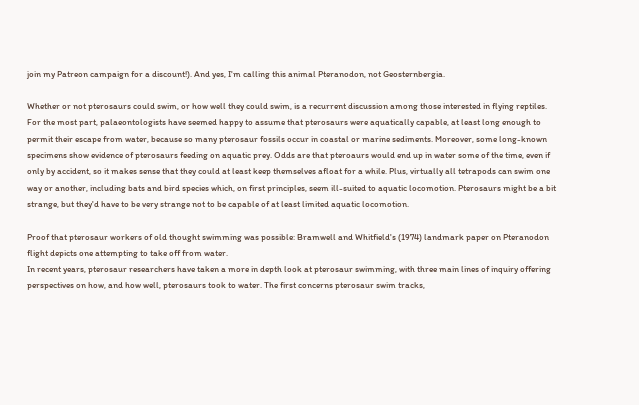join my Patreon campaign for a discount!). And yes, I'm calling this animal Pteranodon, not Geosternbergia.

Whether or not pterosaurs could swim, or how well they could swim, is a recurrent discussion among those interested in flying reptiles. For the most part, palaeontologists have seemed happy to assume that pterosaurs were aquatically capable, at least long enough to permit their escape from water, because so many pterosaur fossils occur in coastal or marine sediments. Moreover, some long-known specimens show evidence of pterosaurs feeding on aquatic prey. Odds are that pteroaurs would end up in water some of the time, even if only by accident, so it makes sense that they could at least keep themselves afloat for a while. Plus, virtually all tetrapods can swim one way or another, including bats and bird species which, on first principles, seem ill-suited to aquatic locomotion. Pterosaurs might be a bit strange, but they'd have to be very strange not to be capable of at least limited aquatic locomotion.

Proof that pterosaur workers of old thought swimming was possible: Bramwell and Whitfield's (1974) landmark paper on Pteranodon flight depicts one attempting to take off from water.
In recent years, pterosaur researchers have taken a more in depth look at pterosaur swimming, with three main lines of inquiry offering perspectives on how, and how well, pterosaurs took to water. The first concerns pterosaur swim tracks,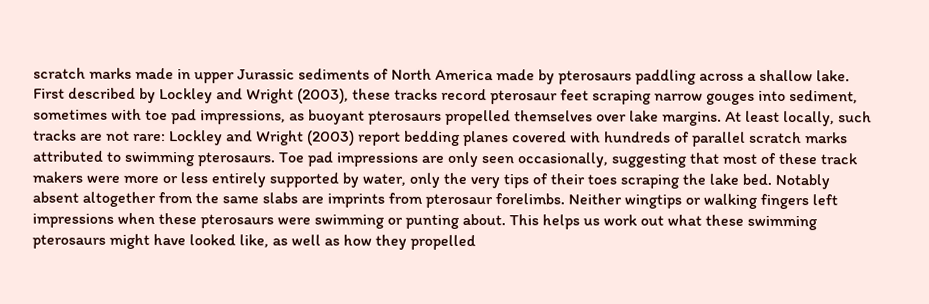scratch marks made in upper Jurassic sediments of North America made by pterosaurs paddling across a shallow lake. First described by Lockley and Wright (2003), these tracks record pterosaur feet scraping narrow gouges into sediment, sometimes with toe pad impressions, as buoyant pterosaurs propelled themselves over lake margins. At least locally, such tracks are not rare: Lockley and Wright (2003) report bedding planes covered with hundreds of parallel scratch marks attributed to swimming pterosaurs. Toe pad impressions are only seen occasionally, suggesting that most of these track makers were more or less entirely supported by water, only the very tips of their toes scraping the lake bed. Notably absent altogether from the same slabs are imprints from pterosaur forelimbs. Neither wingtips or walking fingers left impressions when these pterosaurs were swimming or punting about. This helps us work out what these swimming pterosaurs might have looked like, as well as how they propelled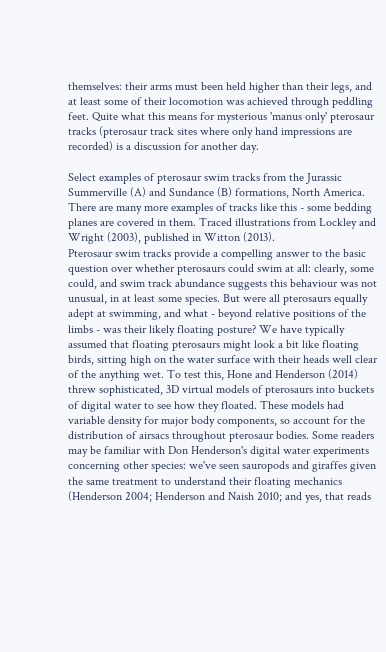themselves: their arms must been held higher than their legs, and at least some of their locomotion was achieved through peddling feet. Quite what this means for mysterious 'manus only' pterosaur tracks (pterosaur track sites where only hand impressions are recorded) is a discussion for another day.

Select examples of pterosaur swim tracks from the Jurassic Summerville (A) and Sundance (B) formations, North America. There are many more examples of tracks like this - some bedding planes are covered in them. Traced illustrations from Lockley and Wright (2003), published in Witton (2013).
Pterosaur swim tracks provide a compelling answer to the basic question over whether pterosaurs could swim at all: clearly, some could, and swim track abundance suggests this behaviour was not unusual, in at least some species. But were all pterosaurs equally adept at swimming, and what - beyond relative positions of the limbs - was their likely floating posture? We have typically assumed that floating pterosaurs might look a bit like floating birds, sitting high on the water surface with their heads well clear of the anything wet. To test this, Hone and Henderson (2014) threw sophisticated, 3D virtual models of pterosaurs into buckets of digital water to see how they floated. These models had variable density for major body components, so account for the distribution of airsacs throughout pterosaur bodies. Some readers may be familiar with Don Henderson's digital water experiments concerning other species: we've seen sauropods and giraffes given the same treatment to understand their floating mechanics (Henderson 2004; Henderson and Naish 2010; and yes, that reads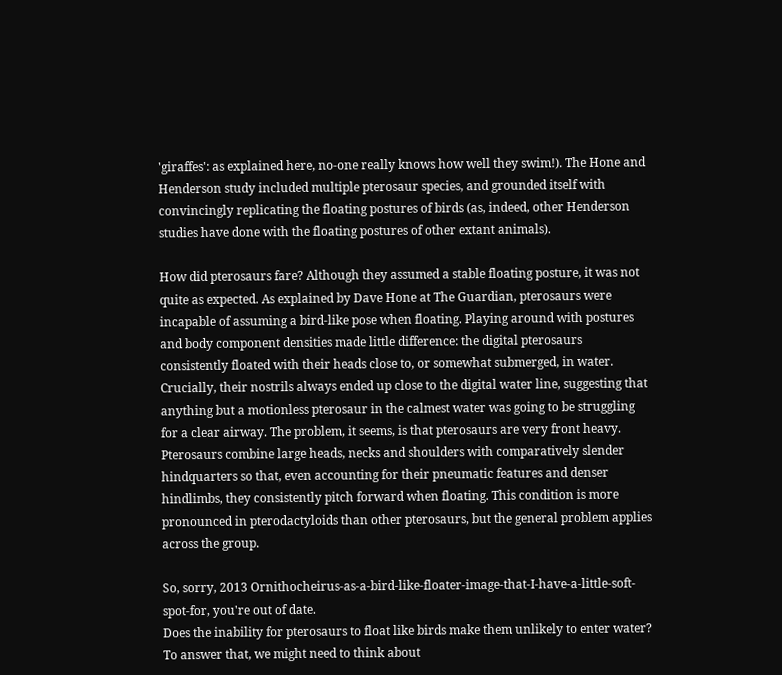'giraffes': as explained here, no-one really knows how well they swim!). The Hone and Henderson study included multiple pterosaur species, and grounded itself with convincingly replicating the floating postures of birds (as, indeed, other Henderson studies have done with the floating postures of other extant animals).

How did pterosaurs fare? Although they assumed a stable floating posture, it was not quite as expected. As explained by Dave Hone at The Guardian, pterosaurs were incapable of assuming a bird-like pose when floating. Playing around with postures and body component densities made little difference: the digital pterosaurs consistently floated with their heads close to, or somewhat submerged, in water. Crucially, their nostrils always ended up close to the digital water line, suggesting that anything but a motionless pterosaur in the calmest water was going to be struggling for a clear airway. The problem, it seems, is that pterosaurs are very front heavy. Pterosaurs combine large heads, necks and shoulders with comparatively slender hindquarters so that, even accounting for their pneumatic features and denser hindlimbs, they consistently pitch forward when floating. This condition is more pronounced in pterodactyloids than other pterosaurs, but the general problem applies across the group.

So, sorry, 2013 Ornithocheirus-as-a-bird-like-floater-image-that-I-have-a-little-soft-spot-for, you're out of date.
Does the inability for pterosaurs to float like birds make them unlikely to enter water? To answer that, we might need to think about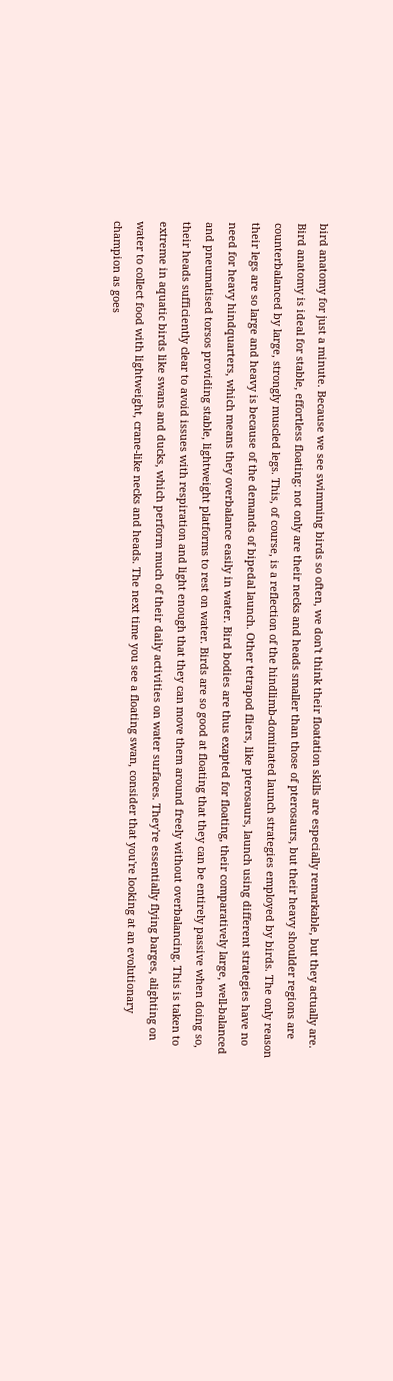bird anatomy for just a minute. Because we see swimming birds so often, we don't think their floatation skills are especially remarkable, but they actually are. Bird anatomy is ideal for stable, effortless floating: not only are their necks and heads smaller than those of pterosaurs, but their heavy shoulder regions are counterbalanced by large, strongly muscled legs. This, of course, is a reflection of the hindlimb-dominated launch strategies employed by birds. The only reason their legs are so large and heavy is because of the demands of bipedal launch. Other tetrapod fliers, like pterosaurs, launch using different strategies have no need for heavy hindquarters, which means they overbalance easily in water. Bird bodies are thus exapted for floating, their comparatively large, well-balanced and pneumatised torsos providing stable, lightweight platforms to rest on water. Birds are so good at floating that they can be entirely passive when doing so, their heads sufficiently clear to avoid issues with respiration and light enough that they can move them around freely without overbalancing. This is taken to extreme in aquatic birds like swans and ducks, which perform much of their daily activities on water surfaces. They're essentially flying barges, alighting on water to collect food with lightweight, crane-like necks and heads. The next time you see a floating swan, consider that you're looking at an evolutionary champion as goes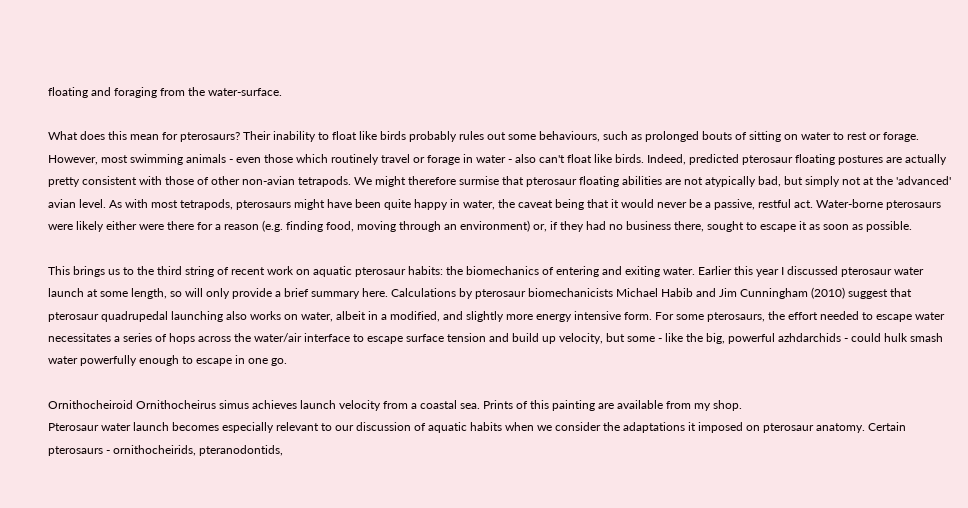floating and foraging from the water-surface.

What does this mean for pterosaurs? Their inability to float like birds probably rules out some behaviours, such as prolonged bouts of sitting on water to rest or forage. However, most swimming animals - even those which routinely travel or forage in water - also can't float like birds. Indeed, predicted pterosaur floating postures are actually pretty consistent with those of other non-avian tetrapods. We might therefore surmise that pterosaur floating abilities are not atypically bad, but simply not at the 'advanced' avian level. As with most tetrapods, pterosaurs might have been quite happy in water, the caveat being that it would never be a passive, restful act. Water-borne pterosaurs were likely either were there for a reason (e.g. finding food, moving through an environment) or, if they had no business there, sought to escape it as soon as possible.

This brings us to the third string of recent work on aquatic pterosaur habits: the biomechanics of entering and exiting water. Earlier this year I discussed pterosaur water launch at some length, so will only provide a brief summary here. Calculations by pterosaur biomechanicists Michael Habib and Jim Cunningham (2010) suggest that pterosaur quadrupedal launching also works on water, albeit in a modified, and slightly more energy intensive form. For some pterosaurs, the effort needed to escape water necessitates a series of hops across the water/air interface to escape surface tension and build up velocity, but some - like the big, powerful azhdarchids - could hulk smash water powerfully enough to escape in one go.

Ornithocheiroid Ornithocheirus simus achieves launch velocity from a coastal sea. Prints of this painting are available from my shop.
Pterosaur water launch becomes especially relevant to our discussion of aquatic habits when we consider the adaptations it imposed on pterosaur anatomy. Certain pterosaurs - ornithocheirids, pteranodontids,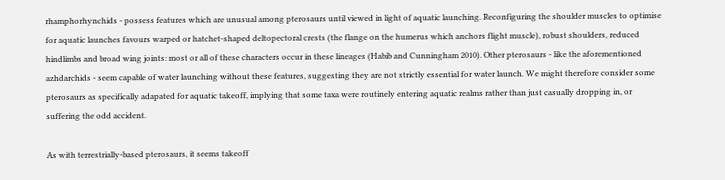rhamphorhynchids - possess features which are unusual among pterosaurs until viewed in light of aquatic launching. Reconfiguring the shoulder muscles to optimise for aquatic launches favours warped or hatchet-shaped deltopectoral crests (the flange on the humerus which anchors flight muscle), robust shoulders, reduced hindlimbs and broad wing joints: most or all of these characters occur in these lineages (Habib and Cunningham 2010). Other pterosaurs - like the aforementioned azhdarchids - seem capable of water launching without these features, suggesting they are not strictly essential for water launch. We might therefore consider some pterosaurs as specifically adapated for aquatic takeoff, implying that some taxa were routinely entering aquatic realms rather than just casually dropping in, or suffering the odd accident.

As with terrestrially-based pterosaurs, it seems takeoff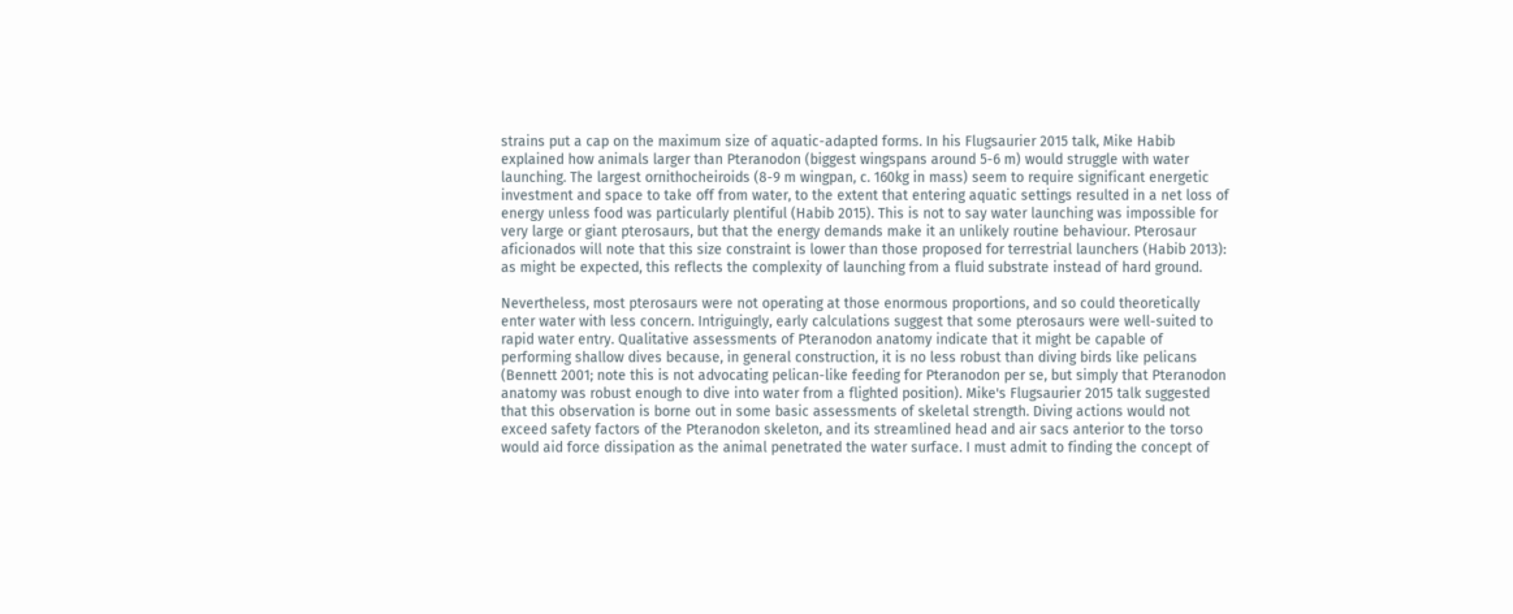strains put a cap on the maximum size of aquatic-adapted forms. In his Flugsaurier 2015 talk, Mike Habib explained how animals larger than Pteranodon (biggest wingspans around 5-6 m) would struggle with water launching. The largest ornithocheiroids (8-9 m wingpan, c. 160kg in mass) seem to require significant energetic investment and space to take off from water, to the extent that entering aquatic settings resulted in a net loss of energy unless food was particularly plentiful (Habib 2015). This is not to say water launching was impossible for very large or giant pterosaurs, but that the energy demands make it an unlikely routine behaviour. Pterosaur aficionados will note that this size constraint is lower than those proposed for terrestrial launchers (Habib 2013): as might be expected, this reflects the complexity of launching from a fluid substrate instead of hard ground.

Nevertheless, most pterosaurs were not operating at those enormous proportions, and so could theoretically enter water with less concern. Intriguingly, early calculations suggest that some pterosaurs were well-suited to rapid water entry. Qualitative assessments of Pteranodon anatomy indicate that it might be capable of performing shallow dives because, in general construction, it is no less robust than diving birds like pelicans (Bennett 2001; note this is not advocating pelican-like feeding for Pteranodon per se, but simply that Pteranodon anatomy was robust enough to dive into water from a flighted position). Mike's Flugsaurier 2015 talk suggested that this observation is borne out in some basic assessments of skeletal strength. Diving actions would not exceed safety factors of the Pteranodon skeleton, and its streamlined head and air sacs anterior to the torso would aid force dissipation as the animal penetrated the water surface. I must admit to finding the concept of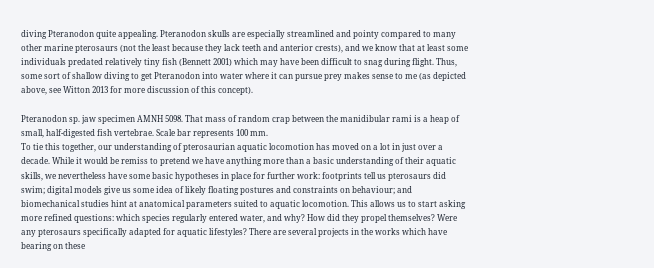diving Pteranodon quite appealing. Pteranodon skulls are especially streamlined and pointy compared to many other marine pterosaurs (not the least because they lack teeth and anterior crests), and we know that at least some individuals predated relatively tiny fish (Bennett 2001) which may have been difficult to snag during flight. Thus, some sort of shallow diving to get Pteranodon into water where it can pursue prey makes sense to me (as depicted above, see Witton 2013 for more discussion of this concept).

Pteranodon sp. jaw specimen AMNH 5098. That mass of random crap between the manidibular rami is a heap of small, half-digested fish vertebrae. Scale bar represents 100 mm.
To tie this together, our understanding of pterosaurian aquatic locomotion has moved on a lot in just over a decade. While it would be remiss to pretend we have anything more than a basic understanding of their aquatic skills, we nevertheless have some basic hypotheses in place for further work: footprints tell us pterosaurs did swim; digital models give us some idea of likely floating postures and constraints on behaviour; and biomechanical studies hint at anatomical parameters suited to aquatic locomotion. This allows us to start asking more refined questions: which species regularly entered water, and why? How did they propel themselves? Were any pterosaurs specifically adapted for aquatic lifestyles? There are several projects in the works which have bearing on these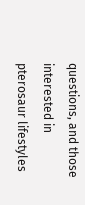questions, and those interested in pterosaur lifestyles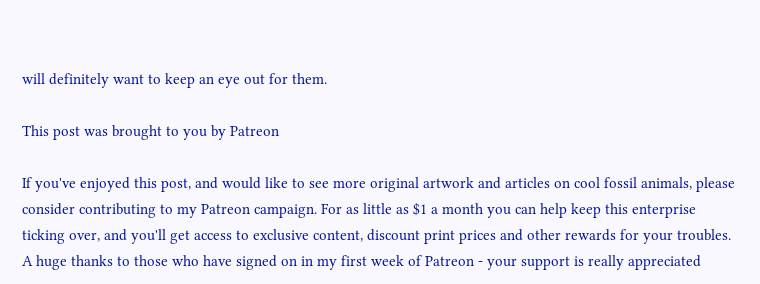will definitely want to keep an eye out for them.

This post was brought to you by Patreon

If you've enjoyed this post, and would like to see more original artwork and articles on cool fossil animals, please consider contributing to my Patreon campaign. For as little as $1 a month you can help keep this enterprise ticking over, and you'll get access to exclusive content, discount print prices and other rewards for your troubles. A huge thanks to those who have signed on in my first week of Patreon - your support is really appreciated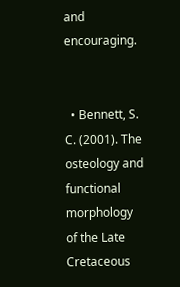and encouraging.


  • Bennett, S. C. (2001). The osteology and functional morphology of the Late Cretaceous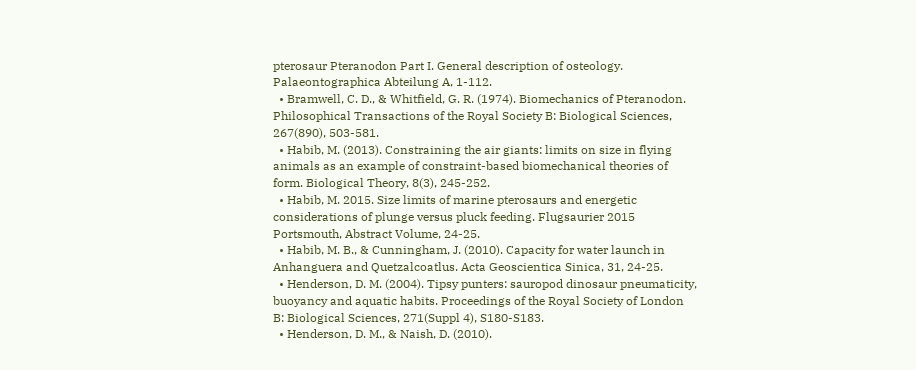pterosaur Pteranodon Part I. General description of osteology. Palaeontographica Abteilung A, 1-112.
  • Bramwell, C. D., & Whitfield, G. R. (1974). Biomechanics of Pteranodon. Philosophical Transactions of the Royal Society B: Biological Sciences, 267(890), 503-581.
  • Habib, M. (2013). Constraining the air giants: limits on size in flying animals as an example of constraint-based biomechanical theories of form. Biological Theory, 8(3), 245-252.
  • Habib, M. 2015. Size limits of marine pterosaurs and energetic considerations of plunge versus pluck feeding. Flugsaurier 2015 Portsmouth, Abstract Volume, 24-25.
  • Habib, M. B., & Cunningham, J. (2010). Capacity for water launch in Anhanguera and Quetzalcoatlus. Acta Geoscientica Sinica, 31, 24-25.
  • Henderson, D. M. (2004). Tipsy punters: sauropod dinosaur pneumaticity, buoyancy and aquatic habits. Proceedings of the Royal Society of London B: Biological Sciences, 271(Suppl 4), S180-S183.
  • Henderson, D. M., & Naish, D. (2010).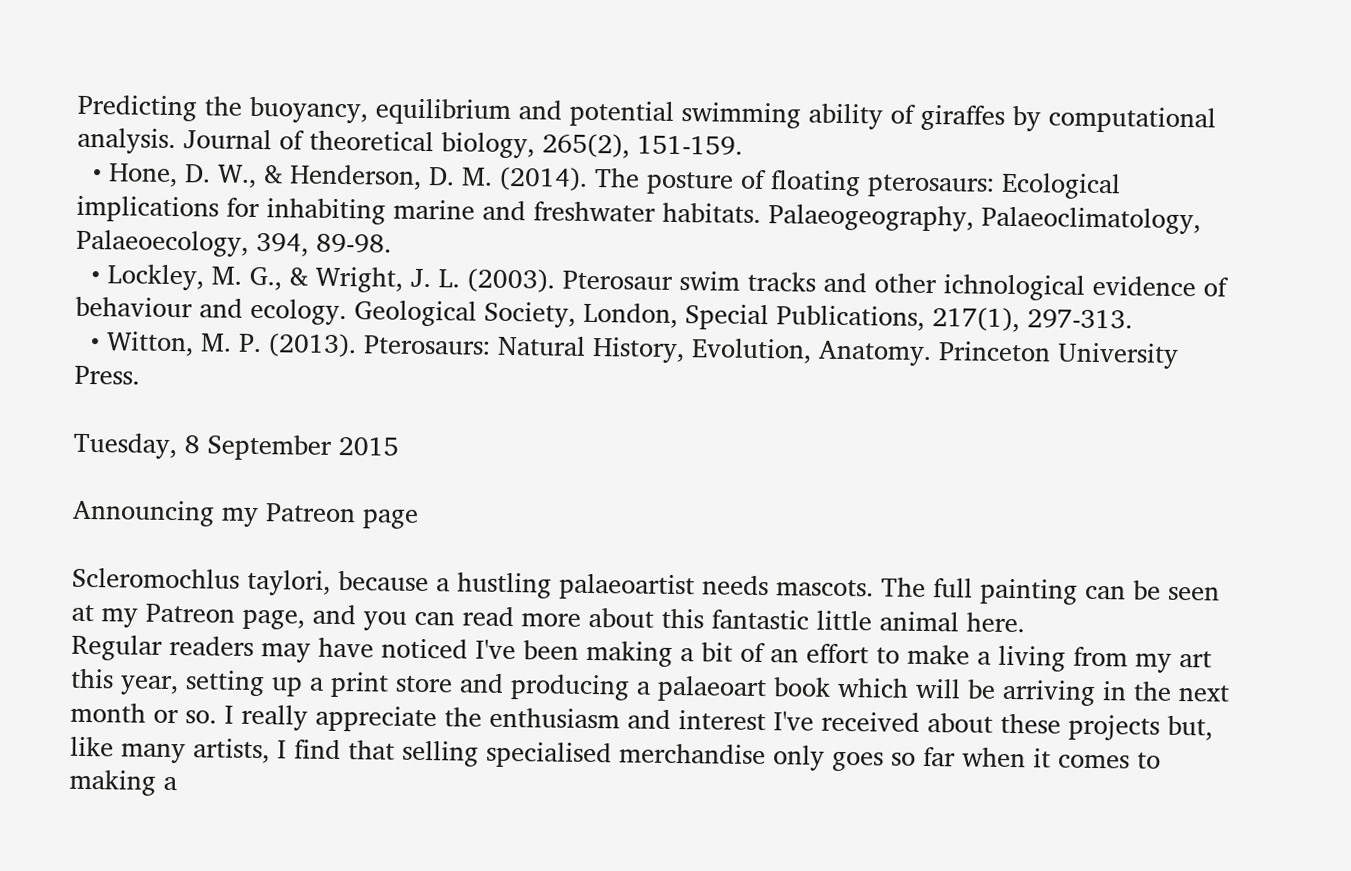Predicting the buoyancy, equilibrium and potential swimming ability of giraffes by computational analysis. Journal of theoretical biology, 265(2), 151-159.
  • Hone, D. W., & Henderson, D. M. (2014). The posture of floating pterosaurs: Ecological implications for inhabiting marine and freshwater habitats. Palaeogeography, Palaeoclimatology, Palaeoecology, 394, 89-98.
  • Lockley, M. G., & Wright, J. L. (2003). Pterosaur swim tracks and other ichnological evidence of behaviour and ecology. Geological Society, London, Special Publications, 217(1), 297-313.
  • Witton, M. P. (2013). Pterosaurs: Natural History, Evolution, Anatomy. Princeton University Press.

Tuesday, 8 September 2015

Announcing my Patreon page

Scleromochlus taylori, because a hustling palaeoartist needs mascots. The full painting can be seen at my Patreon page, and you can read more about this fantastic little animal here.
Regular readers may have noticed I've been making a bit of an effort to make a living from my art this year, setting up a print store and producing a palaeoart book which will be arriving in the next month or so. I really appreciate the enthusiasm and interest I've received about these projects but, like many artists, I find that selling specialised merchandise only goes so far when it comes to making a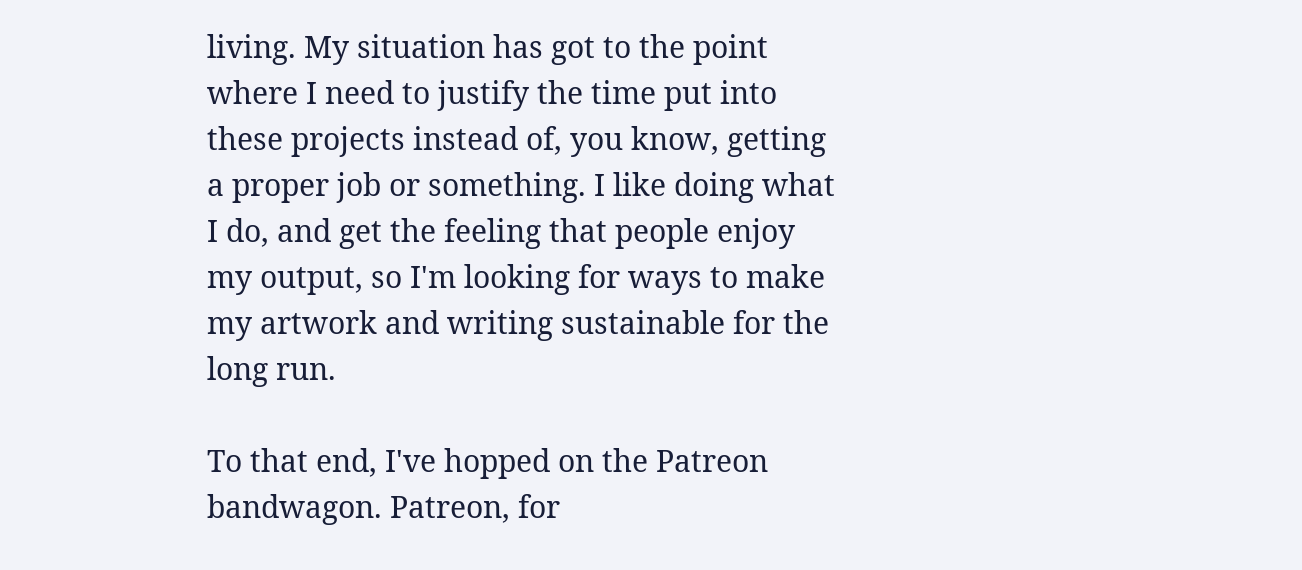living. My situation has got to the point where I need to justify the time put into these projects instead of, you know, getting a proper job or something. I like doing what I do, and get the feeling that people enjoy my output, so I'm looking for ways to make my artwork and writing sustainable for the long run.

To that end, I've hopped on the Patreon bandwagon. Patreon, for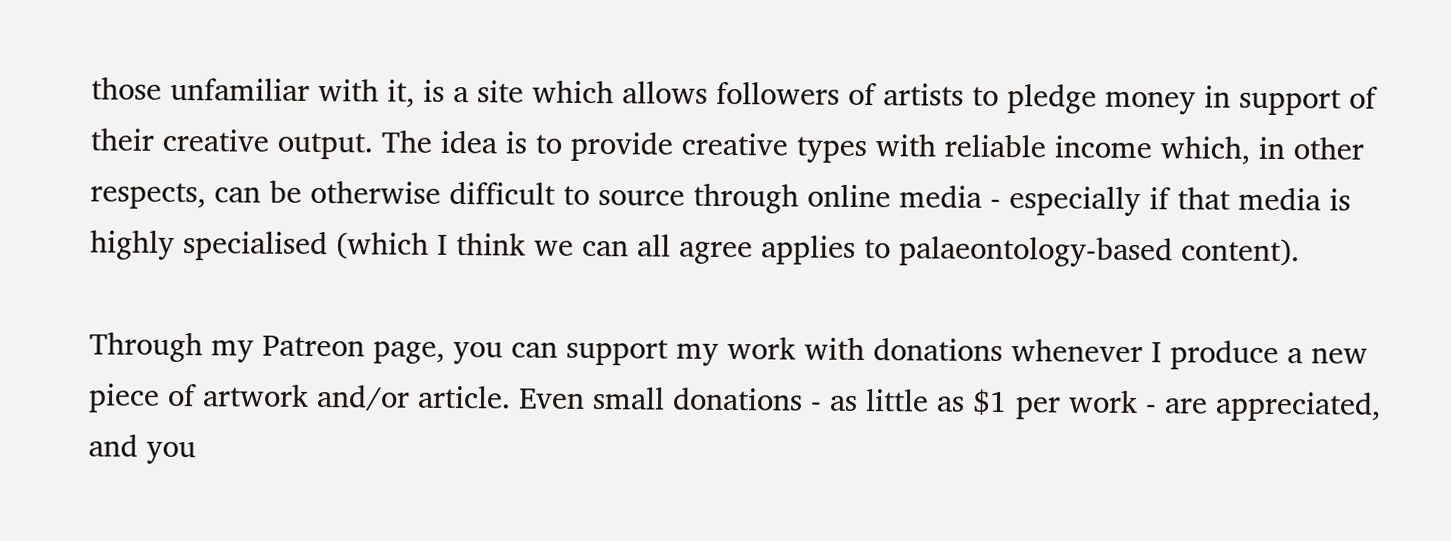those unfamiliar with it, is a site which allows followers of artists to pledge money in support of their creative output. The idea is to provide creative types with reliable income which, in other respects, can be otherwise difficult to source through online media - especially if that media is highly specialised (which I think we can all agree applies to palaeontology-based content).

Through my Patreon page, you can support my work with donations whenever I produce a new piece of artwork and/or article. Even small donations - as little as $1 per work - are appreciated, and you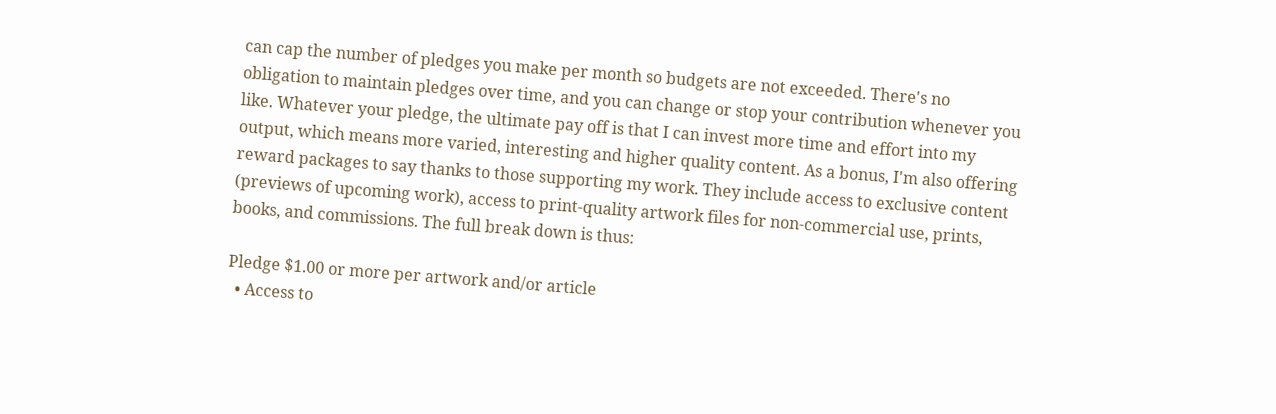can cap the number of pledges you make per month so budgets are not exceeded. There's no obligation to maintain pledges over time, and you can change or stop your contribution whenever you like. Whatever your pledge, the ultimate pay off is that I can invest more time and effort into my output, which means more varied, interesting and higher quality content. As a bonus, I'm also offering reward packages to say thanks to those supporting my work. They include access to exclusive content (previews of upcoming work), access to print-quality artwork files for non-commercial use, prints, books, and commissions. The full break down is thus:

Pledge $1.00 or more per artwork and/or article
  • Access to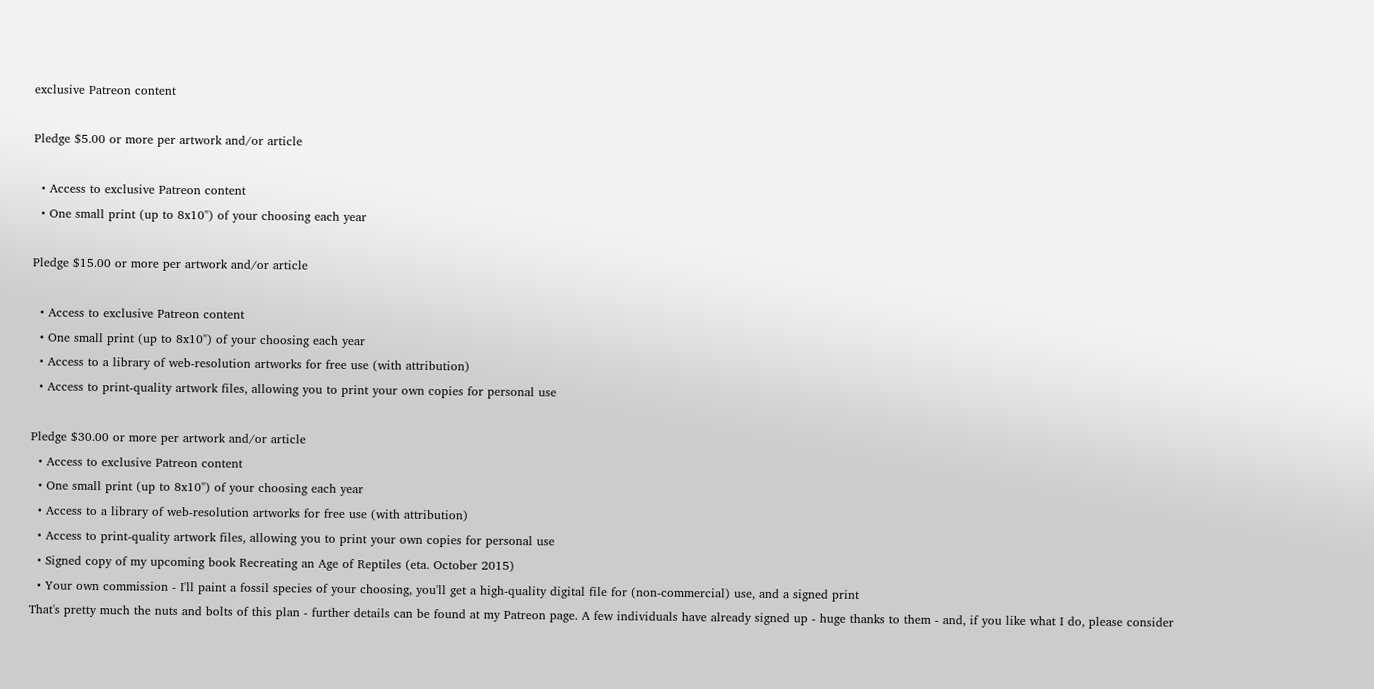exclusive Patreon content

Pledge $5.00 or more per artwork and/or article

  • Access to exclusive Patreon content
  • One small print (up to 8x10") of your choosing each year

Pledge $15.00 or more per artwork and/or article

  • Access to exclusive Patreon content
  • One small print (up to 8x10") of your choosing each year
  • Access to a library of web-resolution artworks for free use (with attribution)
  • Access to print-quality artwork files, allowing you to print your own copies for personal use

Pledge $30.00 or more per artwork and/or article
  • Access to exclusive Patreon content
  • One small print (up to 8x10") of your choosing each year
  • Access to a library of web-resolution artworks for free use (with attribution)
  • Access to print-quality artwork files, allowing you to print your own copies for personal use
  • Signed copy of my upcoming book Recreating an Age of Reptiles (eta. October 2015)
  • Your own commission - I'll paint a fossil species of your choosing, you'll get a high-quality digital file for (non-commercial) use, and a signed print
That's pretty much the nuts and bolts of this plan - further details can be found at my Patreon page. A few individuals have already signed up - huge thanks to them - and, if you like what I do, please consider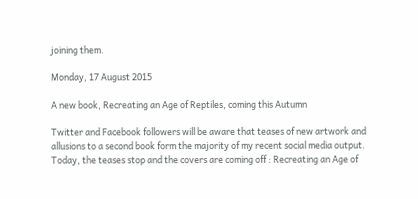joining them.

Monday, 17 August 2015

A new book, Recreating an Age of Reptiles, coming this Autumn

Twitter and Facebook followers will be aware that teases of new artwork and allusions to a second book form the majority of my recent social media output. Today, the teases stop and the covers are coming off : Recreating an Age of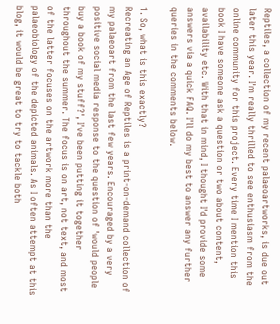Reptiles, a collection of my recent palaeoartworks, is due out later this year. I'm really thrilled to see enthusiasm from the online community for this project. Every time I mention this book I have someone ask a question or two about content, availability etc. With that in mind, I thought I'd provide some answers via a quick FAQ. I'll do my best to answer any further queries in the comments below.

1. So, what is this exactly?
Recreating an Age of Reptiles is a print-on-demand collection of my palaeoart from the last few years. Encouraged by a very positive social media response to the question of 'would people buy a book of my stuff?', I've been putting it together throughout the summer. The focus is on art, not text, and most of the latter focuses on the artwork more than the palaeobiology of the depicted animals. As I often attempt at this blog, it would be great to try to tackle both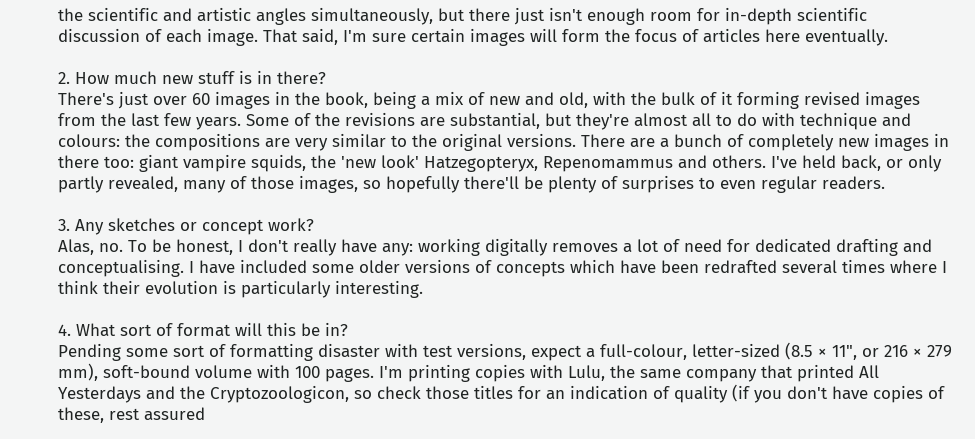the scientific and artistic angles simultaneously, but there just isn't enough room for in-depth scientific discussion of each image. That said, I'm sure certain images will form the focus of articles here eventually.

2. How much new stuff is in there?
There's just over 60 images in the book, being a mix of new and old, with the bulk of it forming revised images from the last few years. Some of the revisions are substantial, but they're almost all to do with technique and colours: the compositions are very similar to the original versions. There are a bunch of completely new images in there too: giant vampire squids, the 'new look' Hatzegopteryx, Repenomammus and others. I've held back, or only partly revealed, many of those images, so hopefully there'll be plenty of surprises to even regular readers.

3. Any sketches or concept work?
Alas, no. To be honest, I don't really have any: working digitally removes a lot of need for dedicated drafting and conceptualising. I have included some older versions of concepts which have been redrafted several times where I think their evolution is particularly interesting.

4. What sort of format will this be in?
Pending some sort of formatting disaster with test versions, expect a full-colour, letter-sized (8.5 × 11", or 216 × 279 mm), soft-bound volume with 100 pages. I'm printing copies with Lulu, the same company that printed All Yesterdays and the Cryptozoologicon, so check those titles for an indication of quality (if you don't have copies of these, rest assured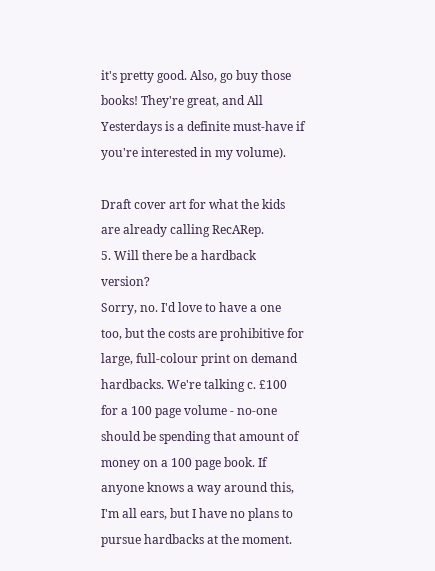it's pretty good. Also, go buy those books! They're great, and All Yesterdays is a definite must-have if you're interested in my volume).

Draft cover art for what the kids are already calling RecARep.
5. Will there be a hardback version?
Sorry, no. I'd love to have a one too, but the costs are prohibitive for large, full-colour print on demand hardbacks. We're talking c. £100 for a 100 page volume - no-one should be spending that amount of money on a 100 page book. If anyone knows a way around this, I'm all ears, but I have no plans to pursue hardbacks at the moment.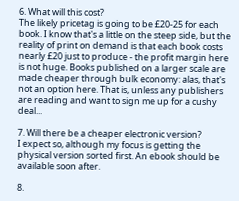6. What will this cost?
The likely pricetag is going to be £20-25 for each book. I know that's a little on the steep side, but the reality of print on demand is that each book costs nearly £20 just to produce - the profit margin here is not huge. Books published on a larger scale are made cheaper through bulk economy: alas, that's not an option here. That is, unless any publishers are reading and want to sign me up for a cushy deal...

7. Will there be a cheaper electronic version?
I expect so, although my focus is getting the physical version sorted first. An ebook should be available soon after.

8.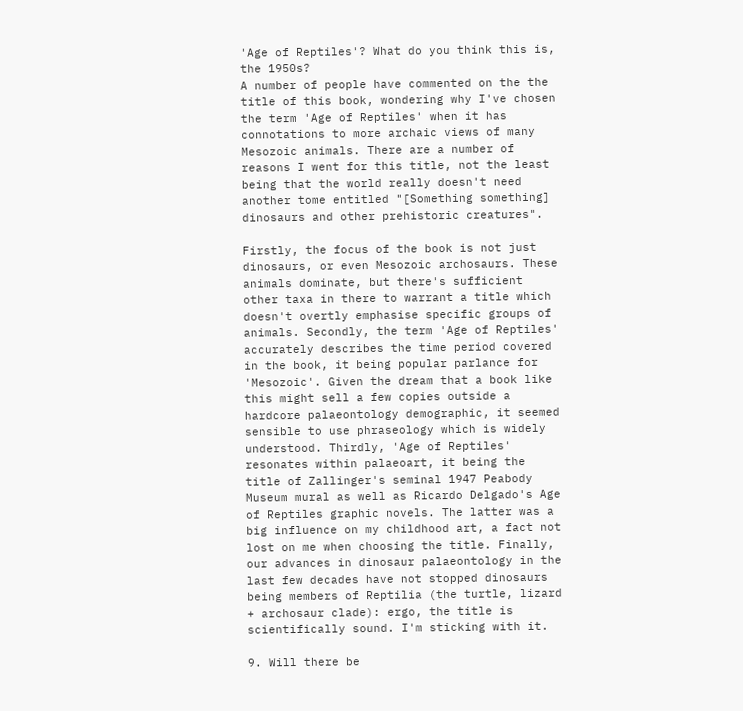'Age of Reptiles'? What do you think this is, the 1950s?
A number of people have commented on the the title of this book, wondering why I've chosen the term 'Age of Reptiles' when it has connotations to more archaic views of many Mesozoic animals. There are a number of reasons I went for this title, not the least being that the world really doesn't need another tome entitled "[Something something] dinosaurs and other prehistoric creatures".

Firstly, the focus of the book is not just dinosaurs, or even Mesozoic archosaurs. These animals dominate, but there's sufficient other taxa in there to warrant a title which doesn't overtly emphasise specific groups of animals. Secondly, the term 'Age of Reptiles' accurately describes the time period covered in the book, it being popular parlance for 'Mesozoic'. Given the dream that a book like this might sell a few copies outside a hardcore palaeontology demographic, it seemed sensible to use phraseology which is widely understood. Thirdly, 'Age of Reptiles' resonates within palaeoart, it being the title of Zallinger's seminal 1947 Peabody Museum mural as well as Ricardo Delgado's Age of Reptiles graphic novels. The latter was a big influence on my childhood art, a fact not lost on me when choosing the title. Finally, our advances in dinosaur palaeontology in the last few decades have not stopped dinosaurs being members of Reptilia (the turtle, lizard + archosaur clade): ergo, the title is scientifically sound. I'm sticking with it.

9. Will there be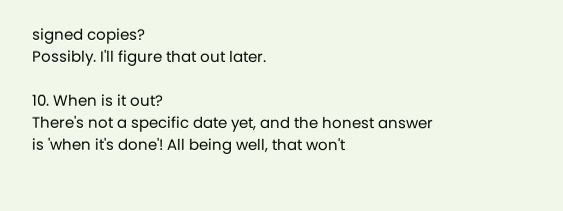signed copies?
Possibly. I'll figure that out later.

10. When is it out?
There's not a specific date yet, and the honest answer is 'when it's done'! All being well, that won't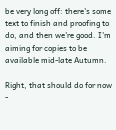be very long off: there's some text to finish and proofing to do, and then we're good. I'm aiming for copies to be available mid-late Autumn.

Right, that should do for now -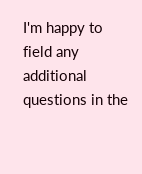I'm happy to field any additional questions in the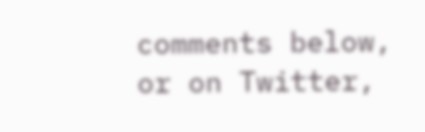comments below, or on Twitter,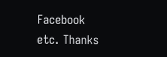Facebook etc. Thanks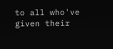to all who've given their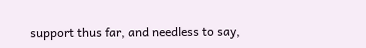support thus far, and needless to say,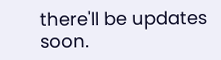there'll be updates soon.